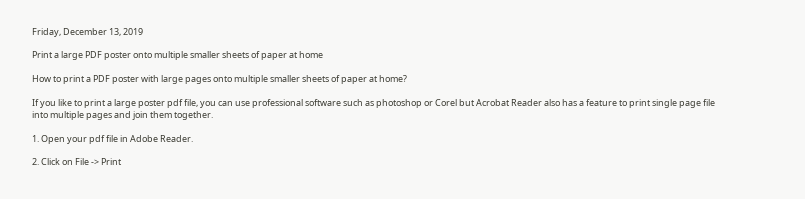Friday, December 13, 2019

Print a large PDF poster onto multiple smaller sheets of paper at home

How to print a PDF poster with large pages onto multiple smaller sheets of paper at home?

If you like to print a large poster pdf file, you can use professional software such as photoshop or Corel but Acrobat Reader also has a feature to print single page file into multiple pages and join them together.

1. Open your pdf file in Adobe Reader.

2. Click on File -> Print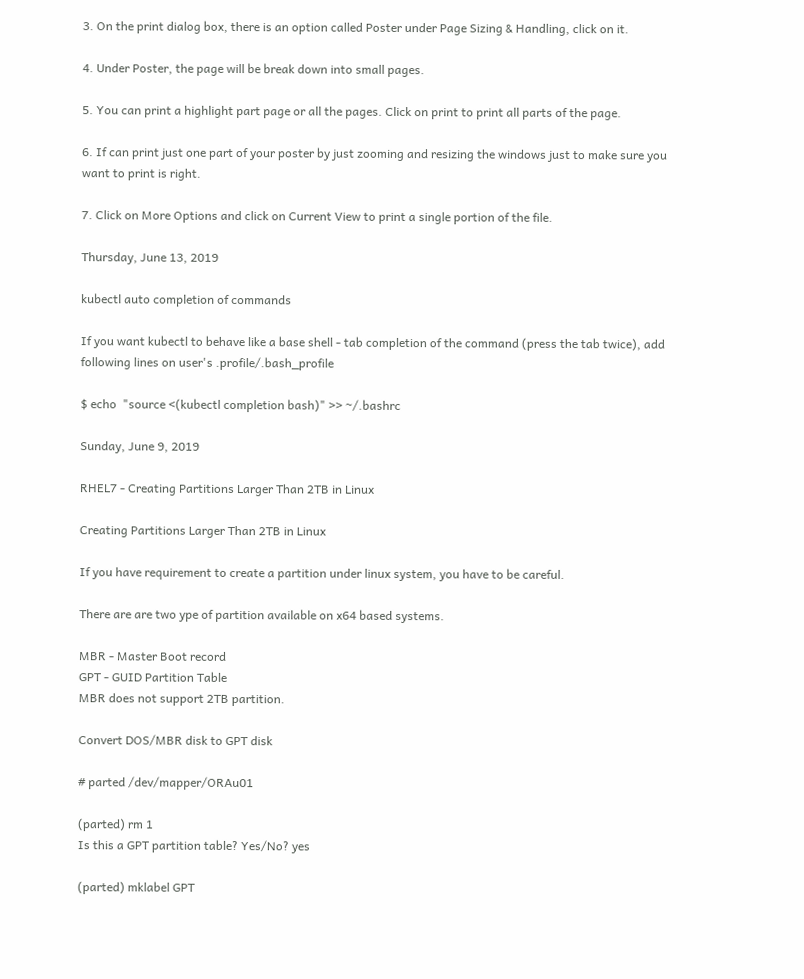3. On the print dialog box, there is an option called Poster under Page Sizing & Handling, click on it.

4. Under Poster, the page will be break down into small pages.

5. You can print a highlight part page or all the pages. Click on print to print all parts of the page.

6. If can print just one part of your poster by just zooming and resizing the windows just to make sure you want to print is right.

7. Click on More Options and click on Current View to print a single portion of the file.

Thursday, June 13, 2019

kubectl auto completion of commands

If you want kubectl to behave like a base shell - tab completion of the command (press the tab twice), add following lines on user's .profile/.bash_profile

$ echo  "source <(kubectl completion bash)" >> ~/.bashrc

Sunday, June 9, 2019

RHEL7 - Creating Partitions Larger Than 2TB in Linux

Creating Partitions Larger Than 2TB in Linux

If you have requirement to create a partition under linux system, you have to be careful.

There are are two ype of partition available on x64 based systems.

MBR - Master Boot record
GPT - GUID Partition Table
MBR does not support 2TB partition.

Convert DOS/MBR disk to GPT disk

# parted /dev/mapper/ORAu01

(parted) rm 1
Is this a GPT partition table? Yes/No? yes

(parted) mklabel GPT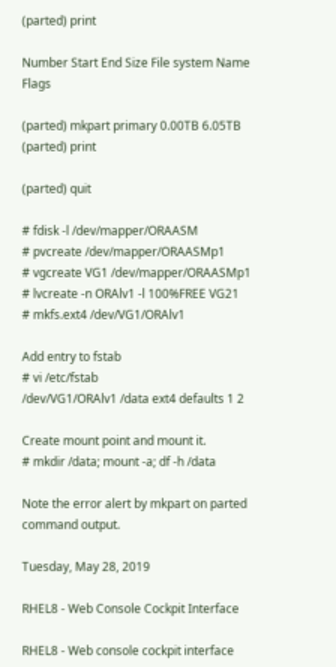(parted) print

Number Start End Size File system Name Flags

(parted) mkpart primary 0.00TB 6.05TB
(parted) print

(parted) quit

# fdisk -l /dev/mapper/ORAASM
# pvcreate /dev/mapper/ORAASMp1
# vgcreate VG1 /dev/mapper/ORAASMp1
# lvcreate -n ORAlv1 -l 100%FREE VG21
# mkfs.ext4 /dev/VG1/ORAlv1

Add entry to fstab
# vi /etc/fstab
/dev/VG1/ORAlv1 /data ext4 defaults 1 2

Create mount point and mount it.
# mkdir /data; mount -a; df -h /data

Note the error alert by mkpart on parted command output.

Tuesday, May 28, 2019

RHEL8 - Web Console Cockpit Interface

RHEL8 - Web console cockpit interface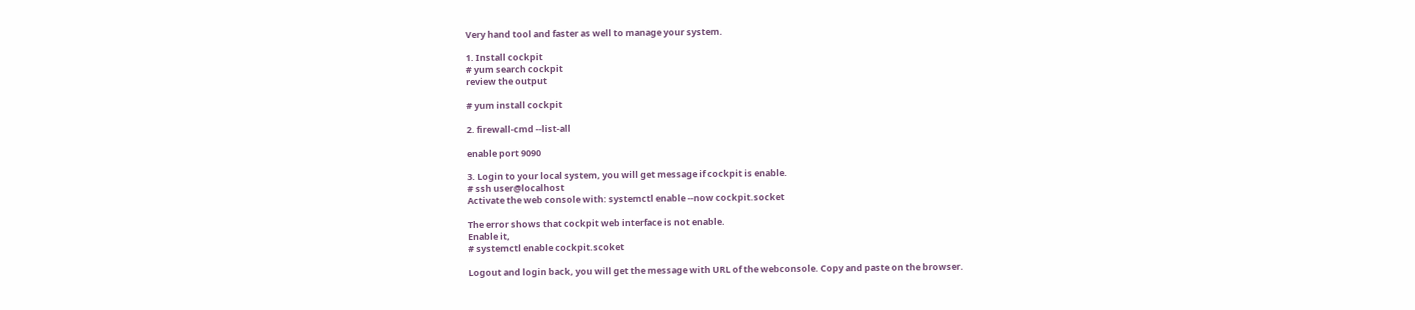Very hand tool and faster as well to manage your system.

1. Install cockpit
# yum search cockpit
review the output

# yum install cockpit

2. firewall-cmd --list-all

enable port 9090

3. Login to your local system, you will get message if cockpit is enable.
# ssh user@localhost
Activate the web console with: systemctl enable --now cockpit.socket

The error shows that cockpit web interface is not enable.
Enable it,
# systemctl enable cockpit.scoket

Logout and login back, you will get the message with URL of the webconsole. Copy and paste on the browser.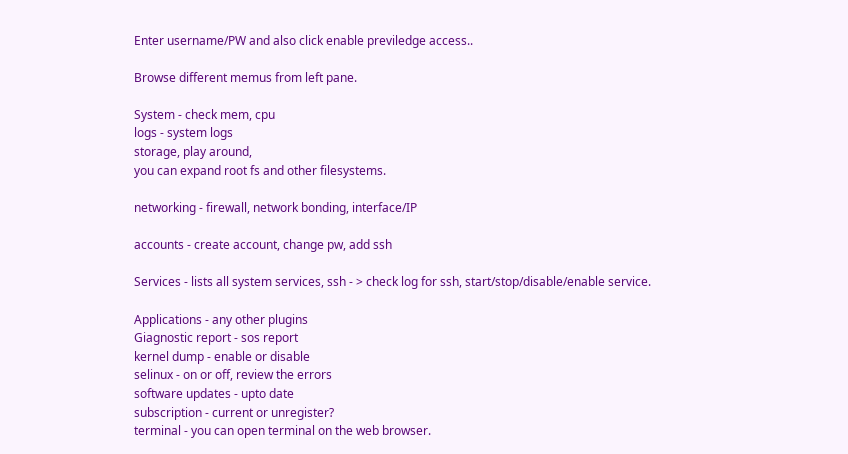Enter username/PW and also click enable previledge access..

Browse different memus from left pane.

System - check mem, cpu
logs - system logs
storage, play around,
you can expand root fs and other filesystems.

networking - firewall, network bonding, interface/IP

accounts - create account, change pw, add ssh

Services - lists all system services, ssh - > check log for ssh, start/stop/disable/enable service.

Applications - any other plugins
Giagnostic report - sos report
kernel dump - enable or disable
selinux - on or off, review the errors
software updates - upto date
subscription - current or unregister?
terminal - you can open terminal on the web browser.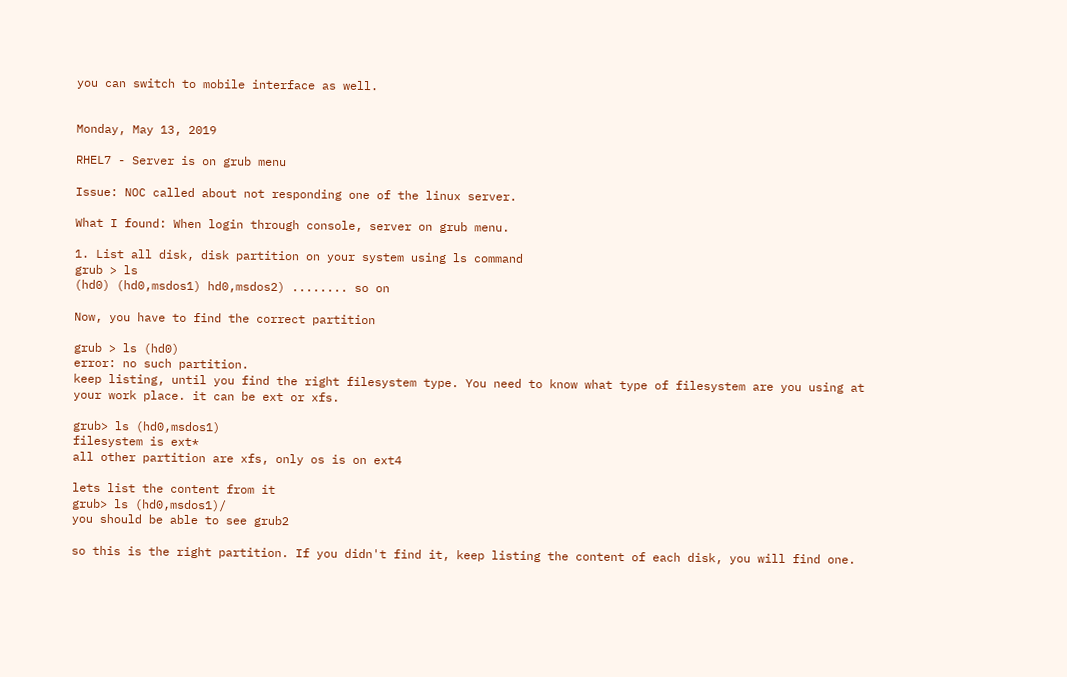you can switch to mobile interface as well.


Monday, May 13, 2019

RHEL7 - Server is on grub menu

Issue: NOC called about not responding one of the linux server.

What I found: When login through console, server on grub menu.

1. List all disk, disk partition on your system using ls command
grub > ls
(hd0) (hd0,msdos1) hd0,msdos2) ........ so on

Now, you have to find the correct partition

grub > ls (hd0)
error: no such partition.
keep listing, until you find the right filesystem type. You need to know what type of filesystem are you using at your work place. it can be ext or xfs.

grub> ls (hd0,msdos1)
filesystem is ext*
all other partition are xfs, only os is on ext4

lets list the content from it
grub> ls (hd0,msdos1)/
you should be able to see grub2

so this is the right partition. If you didn't find it, keep listing the content of each disk, you will find one.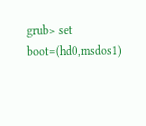grub> set boot=(hd0,msdos1)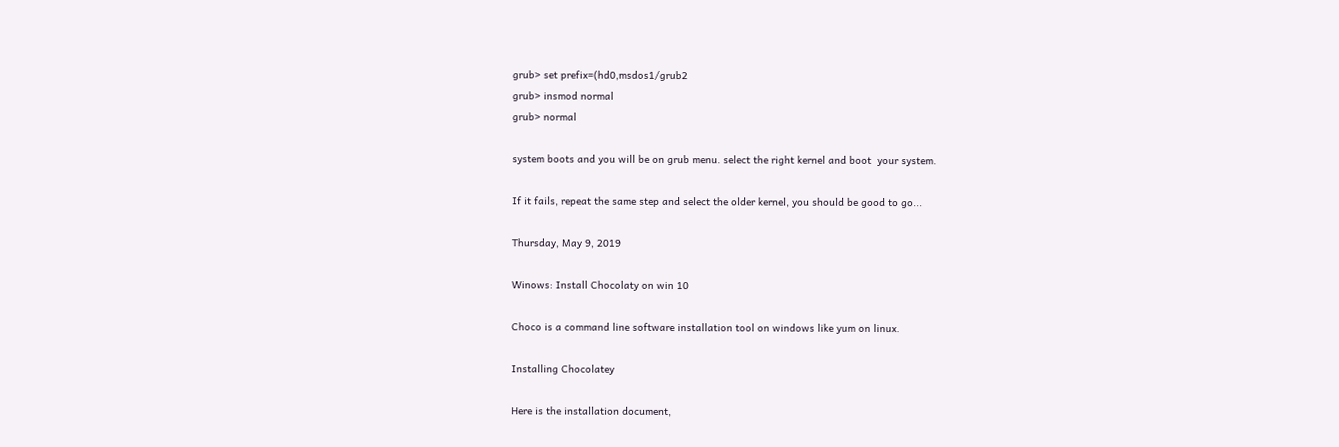grub> set prefix=(hd0,msdos1/grub2
grub> insmod normal
grub> normal

system boots and you will be on grub menu. select the right kernel and boot  your system.

If it fails, repeat the same step and select the older kernel, you should be good to go...

Thursday, May 9, 2019

Winows: Install Chocolaty on win 10

Choco is a command line software installation tool on windows like yum on linux.

Installing Chocolatey

Here is the installation document,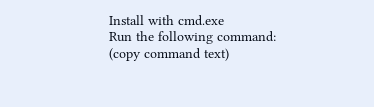Install with cmd.exe
Run the following command:   (copy command text)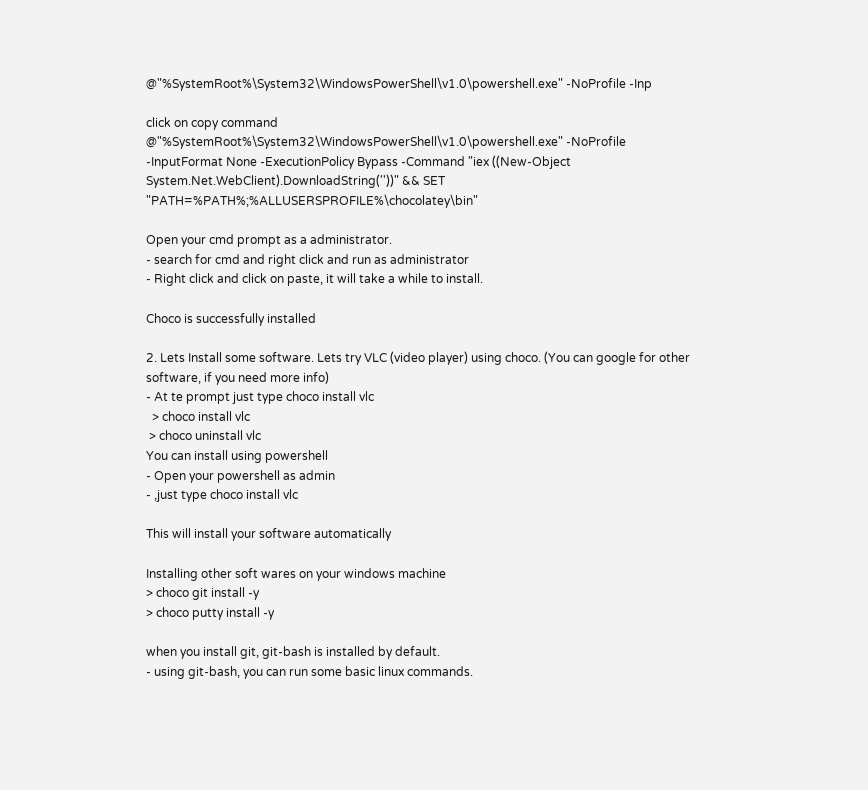@"%SystemRoot%\System32\WindowsPowerShell\v1.0\powershell.exe" -NoProfile -Inp

click on copy command
@"%SystemRoot%\System32\WindowsPowerShell\v1.0\powershell.exe" -NoProfile -InputFormat None -ExecutionPolicy Bypass -Command "iex ((New-Object System.Net.WebClient).DownloadString(''))" && SET "PATH=%PATH%;%ALLUSERSPROFILE%\chocolatey\bin"

Open your cmd prompt as a administrator.
- search for cmd and right click and run as administrator
- Right click and click on paste, it will take a while to install.

Choco is successfully installed

2. Lets Install some software. Lets try VLC (video player) using choco. (You can google for other software, if you need more info)
- At te prompt just type choco install vlc
  > choco install vlc
 > choco uninstall vlc
You can install using powershell
- Open your powershell as admin
- ,just type choco install vlc

This will install your software automatically

Installing other soft wares on your windows machine
> choco git install -y
> choco putty install -y

when you install git, git-bash is installed by default.
- using git-bash, you can run some basic linux commands.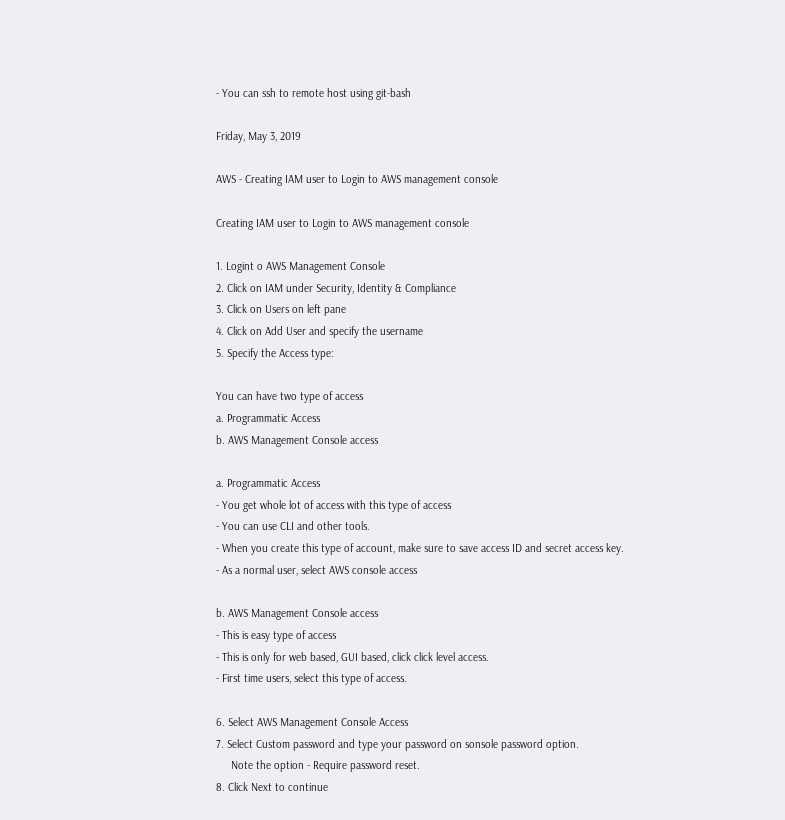- You can ssh to remote host using git-bash

Friday, May 3, 2019

AWS - Creating IAM user to Login to AWS management console

Creating IAM user to Login to AWS management console

1. Logint o AWS Management Console
2. Click on IAM under Security, Identity & Compliance
3. Click on Users on left pane
4. Click on Add User and specify the username
5. Specify the Access type:

You can have two type of access
a. Programmatic Access
b. AWS Management Console access

a. Programmatic Access
- You get whole lot of access with this type of access
- You can use CLI and other tools.
- When you create this type of account, make sure to save access ID and secret access key.
- As a normal user, select AWS console access

b. AWS Management Console access
- This is easy type of access
- This is only for web based, GUI based, click click level access.
- First time users, select this type of access.

6. Select AWS Management Console Access
7. Select Custom password and type your password on sonsole password option.
     Note the option - Require password reset.
8. Click Next to continue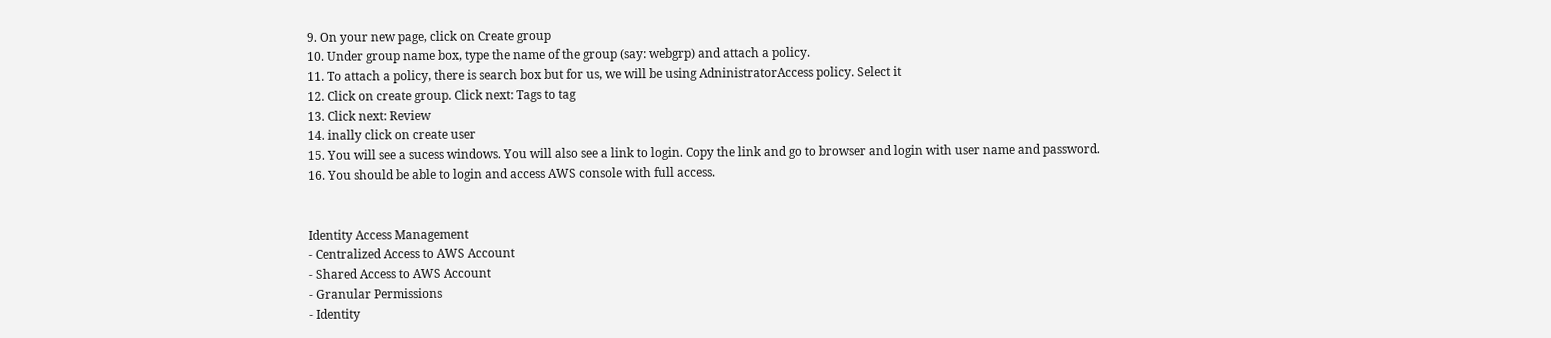9. On your new page, click on Create group
10. Under group name box, type the name of the group (say: webgrp) and attach a policy.
11. To attach a policy, there is search box but for us, we will be using AdninistratorAccess policy. Select it
12. Click on create group. Click next: Tags to tag
13. Click next: Review
14. inally click on create user
15. You will see a sucess windows. You will also see a link to login. Copy the link and go to browser and login with user name and password.
16. You should be able to login and access AWS console with full access.


Identity Access Management
- Centralized Access to AWS Account
- Shared Access to AWS Account
- Granular Permissions
- Identity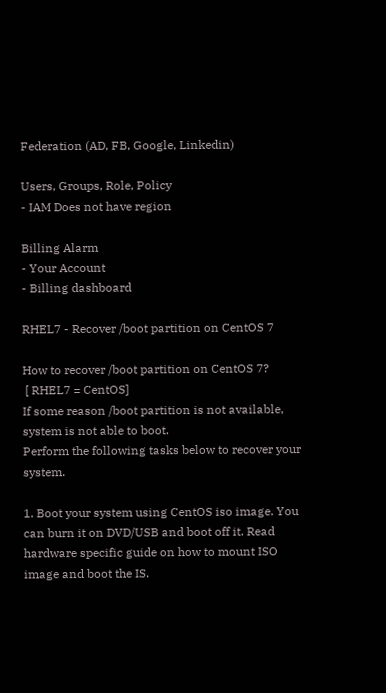Federation (AD, FB, Google, Linkedin)

Users, Groups, Role, Policy
- IAM Does not have region

Billing Alarm
- Your Account
- Billing dashboard

RHEL7 - Recover /boot partition on CentOS 7

How to recover /boot partition on CentOS 7?
 [ RHEL7 = CentOS]
If some reason /boot partition is not available, system is not able to boot.
Perform the following tasks below to recover your system.

1. Boot your system using CentOS iso image. You can burn it on DVD/USB and boot off it. Read hardware specific guide on how to mount ISO image and boot the IS.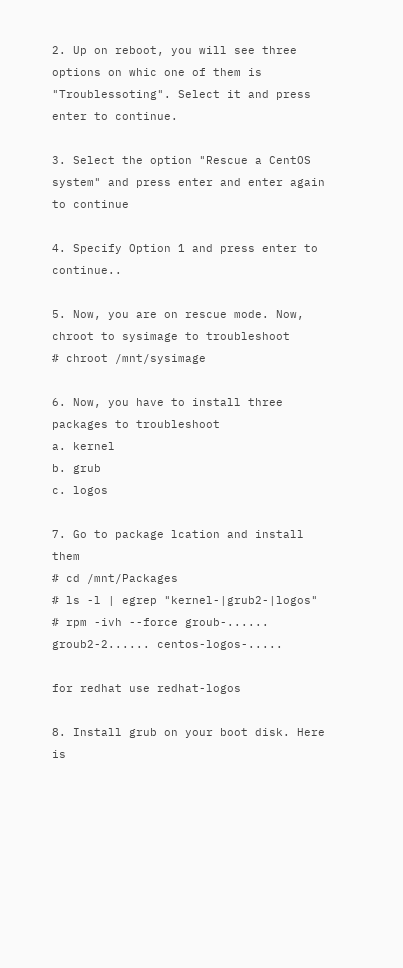2. Up on reboot, you will see three options on whic one of them is "Troublessoting". Select it and press enter to continue.

3. Select the option "Rescue a CentOS system" and press enter and enter again to continue

4. Specify Option 1 and press enter to continue..

5. Now, you are on rescue mode. Now, chroot to sysimage to troubleshoot
# chroot /mnt/sysimage

6. Now, you have to install three packages to troubleshoot
a. kernel
b. grub
c. logos

7. Go to package lcation and install them
# cd /mnt/Packages
# ls -l | egrep "kernel-|grub2-|logos"
# rpm -ivh --force groub-...... groub2-2...... centos-logos-.....

for redhat use redhat-logos

8. Install grub on your boot disk. Here is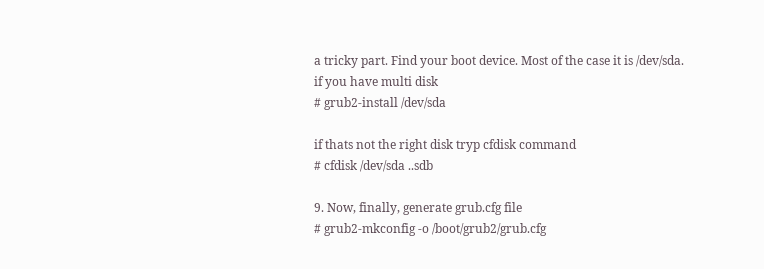a tricky part. Find your boot device. Most of the case it is /dev/sda.
if you have multi disk
# grub2-install /dev/sda

if thats not the right disk tryp cfdisk command
# cfdisk /dev/sda ..sdb

9. Now, finally, generate grub.cfg file
# grub2-mkconfig -o /boot/grub2/grub.cfg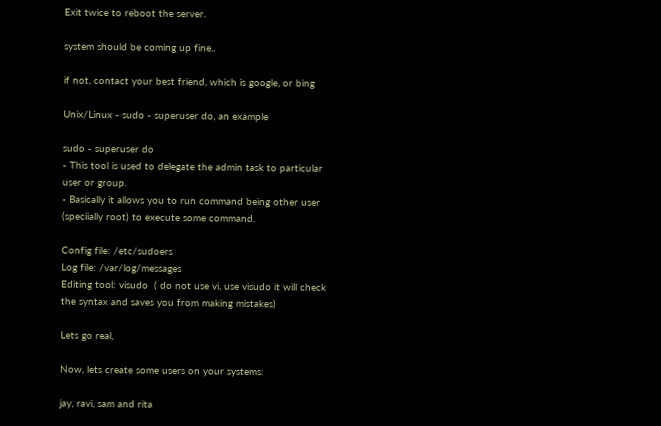Exit twice to reboot the server.

system should be coming up fine..

if not, contact your best friend, which is google, or bing

Unix/Linux - sudo - superuser do, an example

sudo - superuser do
- This tool is used to delegate the admin task to particular user or group.
- Basically it allows you to run command being other user (speciially root) to execute some command.

Config file: /etc/sudoers
Log file: /var/log/messages
Editing tool: visudo  ( do not use vi, use visudo it will check the syntax and saves you from making mistakes)

Lets go real,

Now, lets create some users on your systems:

jay, ravi, sam and rita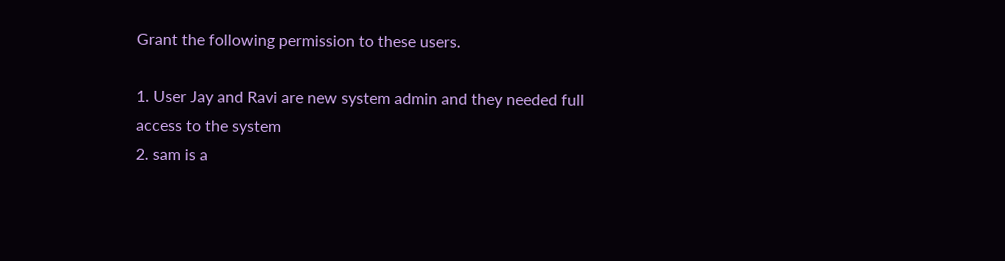Grant the following permission to these users.

1. User Jay and Ravi are new system admin and they needed full access to the system
2. sam is a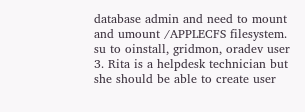database admin and need to mount and umount /APPLECFS filesystem. su to oinstall, gridmon, oradev user
3. Rita is a helpdesk technician but she should be able to create user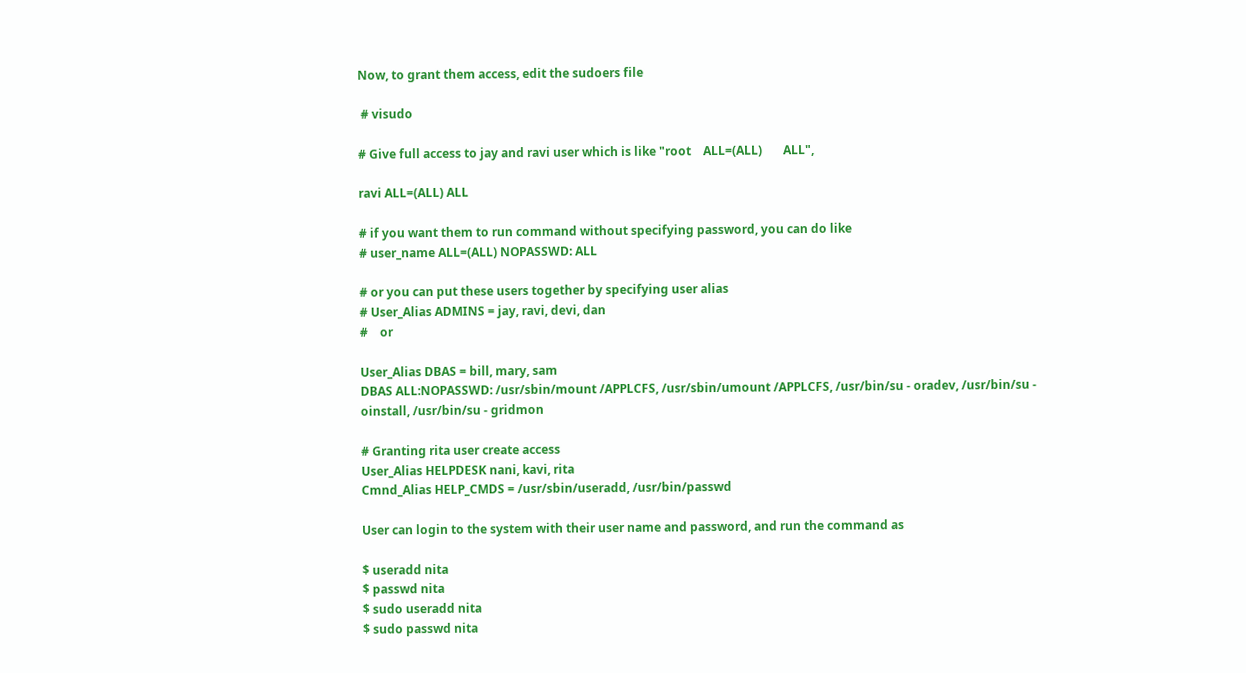Now, to grant them access, edit the sudoers file

 # visudo

# Give full access to jay and ravi user which is like "root    ALL=(ALL)       ALL",

ravi ALL=(ALL) ALL

# if you want them to run command without specifying password, you can do like
# user_name ALL=(ALL) NOPASSWD: ALL

# or you can put these users together by specifying user alias
# User_Alias ADMINS = jay, ravi, devi, dan
#    or

User_Alias DBAS = bill, mary, sam
DBAS ALL:NOPASSWD: /usr/sbin/mount /APPLCFS, /usr/sbin/umount /APPLCFS, /usr/bin/su - oradev, /usr/bin/su - oinstall, /usr/bin/su - gridmon

# Granting rita user create access
User_Alias HELPDESK nani, kavi, rita
Cmnd_Alias HELP_CMDS = /usr/sbin/useradd, /usr/bin/passwd

User can login to the system with their user name and password, and run the command as

$ useradd nita
$ passwd nita
$ sudo useradd nita
$ sudo passwd nita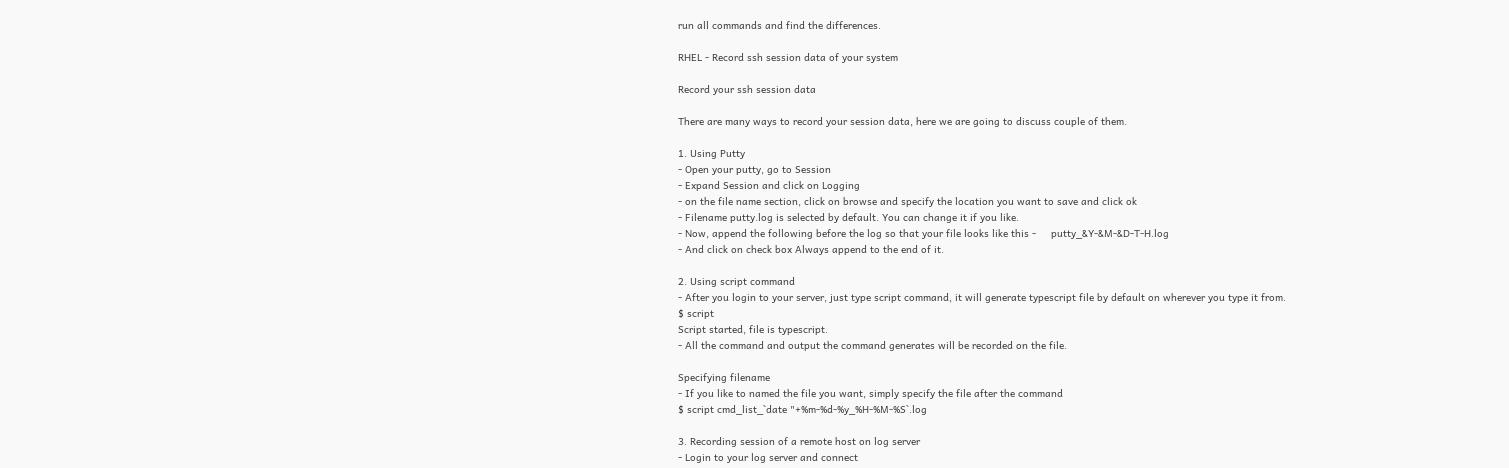run all commands and find the differences.

RHEL - Record ssh session data of your system

Record your ssh session data

There are many ways to record your session data, here we are going to discuss couple of them.

1. Using Putty
- Open your putty, go to Session
- Expand Session and click on Logging
- on the file name section, click on browse and specify the location you want to save and click ok
- Filename putty.log is selected by default. You can change it if you like.
- Now, append the following before the log so that your file looks like this -     putty_&Y-&M-&D-T-H.log
- And click on check box Always append to the end of it.

2. Using script command
- After you login to your server, just type script command, it will generate typescript file by default on wherever you type it from.
$ script
Script started, file is typescript.
- All the command and output the command generates will be recorded on the file.

Specifying filename
- If you like to named the file you want, simply specify the file after the command
$ script cmd_list_`date "+%m-%d-%y_%H-%M-%S`.log

3. Recording session of a remote host on log server
- Login to your log server and connect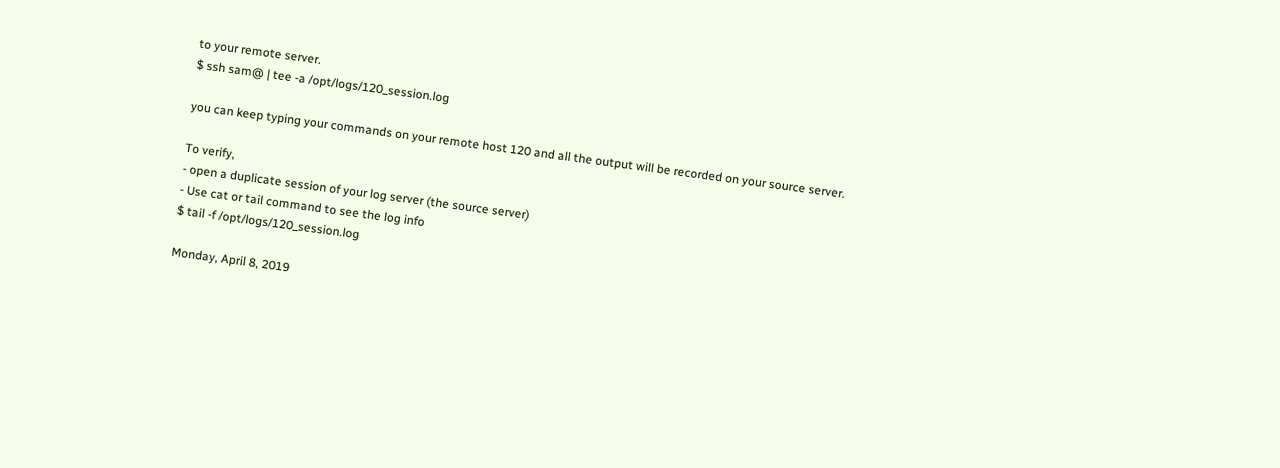to your remote server.
$ ssh sam@ | tee -a /opt/logs/120_session.log

you can keep typing your commands on your remote host 120 and all the output will be recorded on your source server.

To verify,
- open a duplicate session of your log server (the source server)
- Use cat or tail command to see the log info
$ tail -f /opt/logs/120_session.log

Monday, April 8, 2019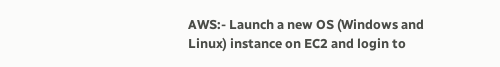AWS:- Launch a new OS (Windows and Linux) instance on EC2 and login to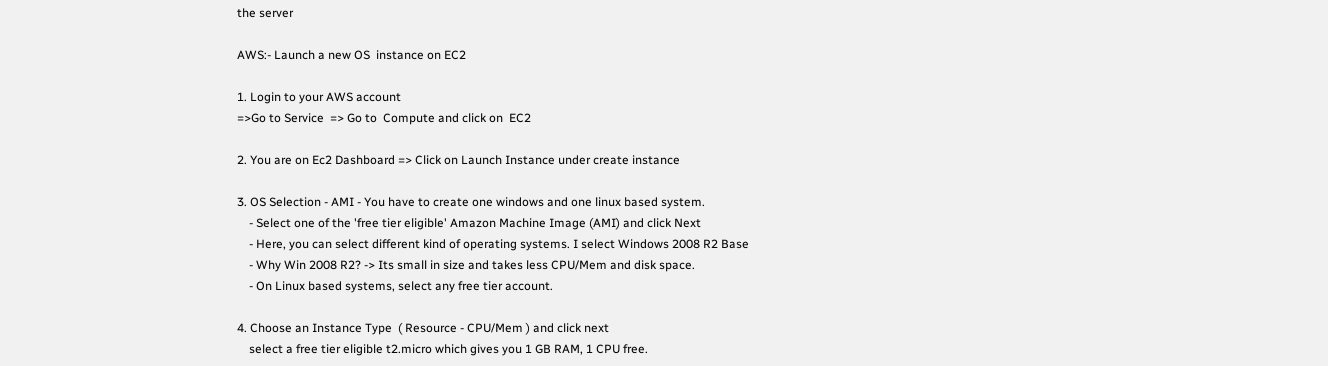the server

AWS:- Launch a new OS  instance on EC2

1. Login to your AWS account
=>Go to Service  => Go to  Compute and click on  EC2

2. You are on Ec2 Dashboard => Click on Launch Instance under create instance

3. OS Selection - AMI - You have to create one windows and one linux based system.
    - Select one of the 'free tier eligible' Amazon Machine Image (AMI) and click Next
    - Here, you can select different kind of operating systems. I select Windows 2008 R2 Base
    - Why Win 2008 R2? -> Its small in size and takes less CPU/Mem and disk space.
    - On Linux based systems, select any free tier account.

4. Choose an Instance Type  ( Resource - CPU/Mem ) and click next
    select a free tier eligible t2.micro which gives you 1 GB RAM, 1 CPU free.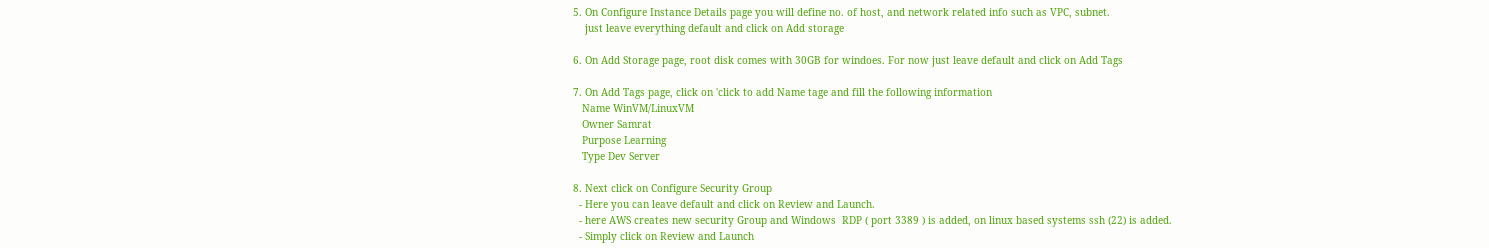5. On Configure Instance Details page you will define no. of host, and network related info such as VPC, subnet.
    just leave everything default and click on Add storage

6. On Add Storage page, root disk comes with 30GB for windoes. For now just leave default and click on Add Tags

7. On Add Tags page, click on 'click to add Name tage and fill the following information
   Name WinVM/LinuxVM
   Owner Samrat
   Purpose Learning
   Type Dev Server

8. Next click on Configure Security Group
  - Here you can leave default and click on Review and Launch.
  - here AWS creates new security Group and Windows  RDP ( port 3389 ) is added, on linux based systems ssh (22) is added.
  - Simply click on Review and Launch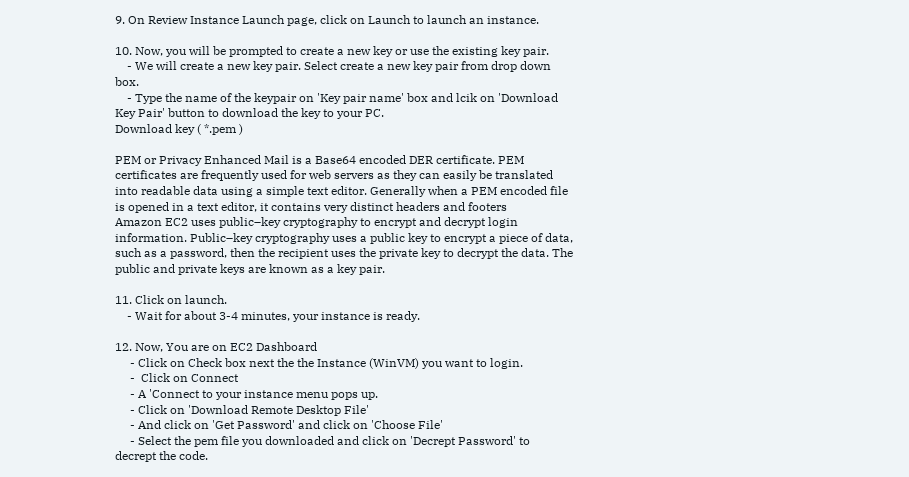9. On Review Instance Launch page, click on Launch to launch an instance.

10. Now, you will be prompted to create a new key or use the existing key pair.
    - We will create a new key pair. Select create a new key pair from drop down box.
    - Type the name of the keypair on 'Key pair name' box and lcik on 'Download Key Pair' button to download the key to your PC.
Download key ( *.pem )

PEM or Privacy Enhanced Mail is a Base64 encoded DER certificate. PEM certificates are frequently used for web servers as they can easily be translated into readable data using a simple text editor. Generally when a PEM encoded file is opened in a text editor, it contains very distinct headers and footers
Amazon EC2 uses public–key cryptography to encrypt and decrypt login information. Public–key cryptography uses a public key to encrypt a piece of data, such as a password, then the recipient uses the private key to decrypt the data. The public and private keys are known as a key pair.

11. Click on launch.
    - Wait for about 3-4 minutes, your instance is ready.

12. Now, You are on EC2 Dashboard
     - Click on Check box next the the Instance (WinVM) you want to login.
     -  Click on Connect
     - A 'Connect to your instance menu pops up.
     - Click on 'Download Remote Desktop File'
     - And click on 'Get Password' and click on 'Choose File'
     - Select the pem file you downloaded and click on 'Decrept Password' to decrept the code.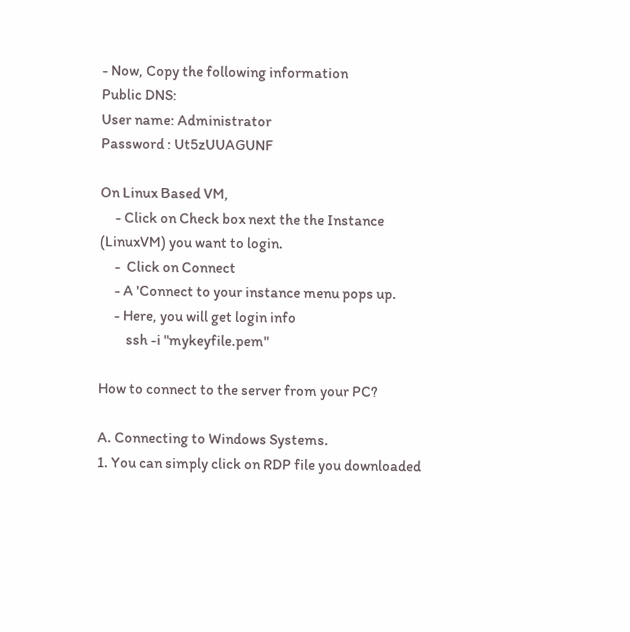- Now, Copy the following information
Public DNS:
User name: Administrator
Password : Ut5zUUAGUNF

On Linux Based VM,
     - Click on Check box next the the Instance (LinuxVM) you want to login.
     -  Click on Connect
     - A 'Connect to your instance menu pops up.
     - Here, you will get login info
         ssh -i "mykeyfile.pem"

How to connect to the server from your PC?

A. Connecting to Windows Systems.
1. You can simply click on RDP file you downloaded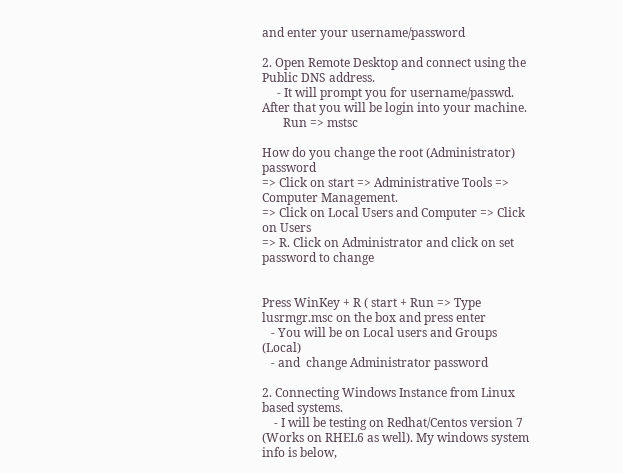and enter your username/password

2. Open Remote Desktop and connect using the Public DNS address.
     - It will prompt you for username/passwd. After that you will be login into your machine.
       Run => mstsc

How do you change the root (Administrator) password
=> Click on start => Administrative Tools => Computer Management.
=> Click on Local Users and Computer => Click on Users
=> R. Click on Administrator and click on set password to change


Press WinKey + R ( start + Run => Type lusrmgr.msc on the box and press enter
   - You will be on Local users and Groups (Local)
   - and  change Administrator password

2. Connecting Windows Instance from Linux based systems.
    - I will be testing on Redhat/Centos version 7 (Works on RHEL6 as well). My windows system info is below,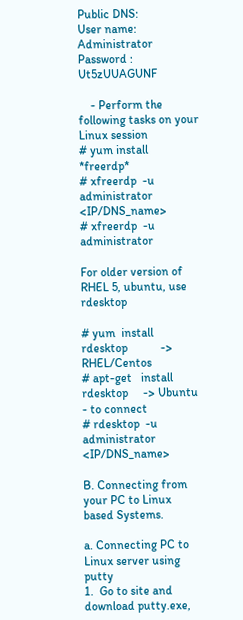Public DNS:
User name: Administrator
Password : Ut5zUUAGUNF

    - Perform the following tasks on your Linux session
# yum install  *freerdp*
# xfreerdp  -u  administrator  <IP/DNS_name>
# xfreerdp  -u  administrator

For older version of RHEL 5, ubuntu, use rdesktop

# yum  install rdesktop           -> RHEL/Centos
# apt-get   install  rdesktop     -> Ubuntu
- to connect
# rdesktop  -u  administrator  <IP/DNS_name>

B. Connecting from your PC to Linux based Systems.

a. Connecting PC to Linux server using putty
1.  Go to site and download putty.exe,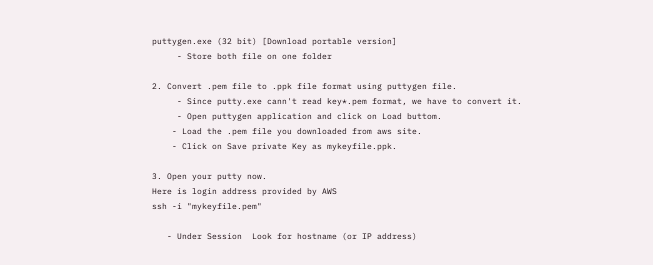puttygen.exe (32 bit) [Download portable version]
     - Store both file on one folder

2. Convert .pem file to .ppk file format using puttygen file.
     - Since putty.exe cann't read key*.pem format, we have to convert it.
     - Open puttygen application and click on Load buttom.
    - Load the .pem file you downloaded from aws site.
    - Click on Save private Key as mykeyfile.ppk.

3. Open your putty now.
Here is login address provided by AWS
ssh -i "mykeyfile.pem"

   - Under Session  Look for hostname (or IP address)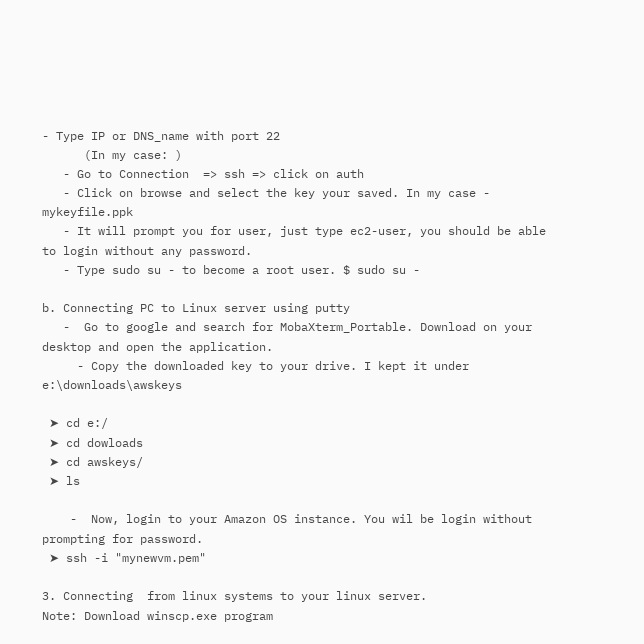- Type IP or DNS_name with port 22
      (In my case: )
   - Go to Connection  => ssh => click on auth
   - Click on browse and select the key your saved. In my case - mykeyfile.ppk
   - It will prompt you for user, just type ec2-user, you should be able to login without any password.
   - Type sudo su - to become a root user. $ sudo su -

b. Connecting PC to Linux server using putty
   -  Go to google and search for MobaXterm_Portable. Download on your desktop and open the application.
     - Copy the downloaded key to your drive. I kept it under e:\downloads\awskeys

 ➤ cd e:/
 ➤ cd dowloads
 ➤ cd awskeys/
 ➤ ls

    -  Now, login to your Amazon OS instance. You wil be login without prompting for password.
 ➤ ssh -i "mynewvm.pem"

3. Connecting  from linux systems to your linux server.
Note: Download winscp.exe program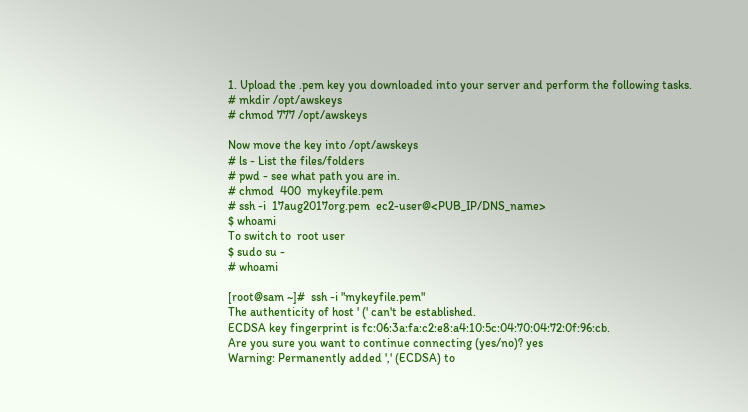1. Upload the .pem key you downloaded into your server and perform the following tasks.
# mkdir /opt/awskeys
# chmod 777 /opt/awskeys

Now move the key into /opt/awskeys
# ls - List the files/folders
# pwd - see what path you are in.
# chmod  400  mykeyfile.pem
# ssh -i  17aug2017org.pem  ec2-user@<PUB_IP/DNS_name>
$ whoami
To switch to  root user
$ sudo su -
# whoami

[root@sam ~]#  ssh -i "mykeyfile.pem"
The authenticity of host ' (' can't be established.
ECDSA key fingerprint is fc:06:3a:fa:c2:e8:a4:10:5c:04:70:04:72:0f:96:cb.
Are you sure you want to continue connecting (yes/no)? yes
Warning: Permanently added ',' (ECDSA) to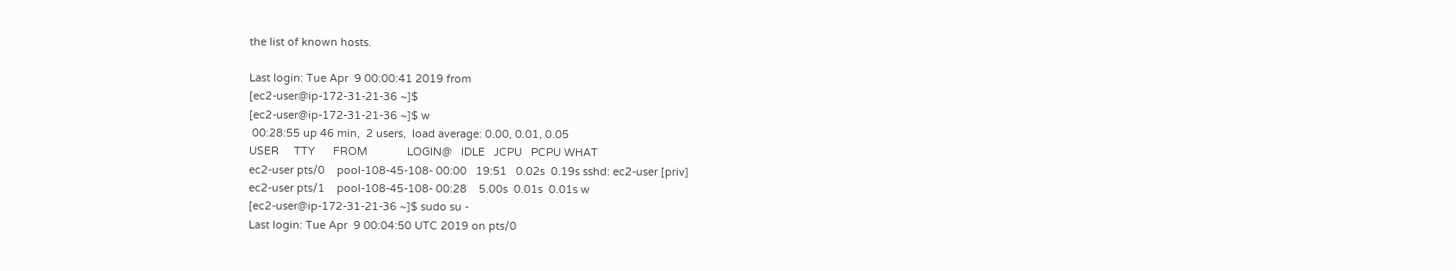the list of known hosts.

Last login: Tue Apr  9 00:00:41 2019 from
[ec2-user@ip-172-31-21-36 ~]$
[ec2-user@ip-172-31-21-36 ~]$ w
 00:28:55 up 46 min,  2 users,  load average: 0.00, 0.01, 0.05
USER     TTY      FROM             LOGIN@   IDLE   JCPU   PCPU WHAT
ec2-user pts/0    pool-108-45-108- 00:00   19:51   0.02s  0.19s sshd: ec2-user [priv]
ec2-user pts/1    pool-108-45-108- 00:28    5.00s  0.01s  0.01s w
[ec2-user@ip-172-31-21-36 ~]$ sudo su -
Last login: Tue Apr  9 00:04:50 UTC 2019 on pts/0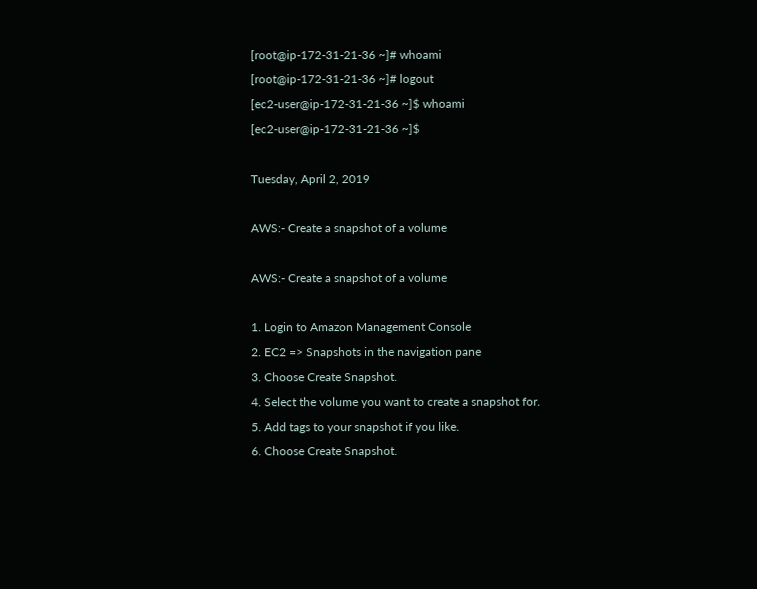[root@ip-172-31-21-36 ~]# whoami
[root@ip-172-31-21-36 ~]# logout
[ec2-user@ip-172-31-21-36 ~]$ whoami
[ec2-user@ip-172-31-21-36 ~]$

Tuesday, April 2, 2019

AWS:- Create a snapshot of a volume

AWS:- Create a snapshot of a volume

1. Login to Amazon Management Console
2. EC2 => Snapshots in the navigation pane
3. Choose Create Snapshot.
4. Select the volume you want to create a snapshot for.
5. Add tags to your snapshot if you like.
6. Choose Create Snapshot.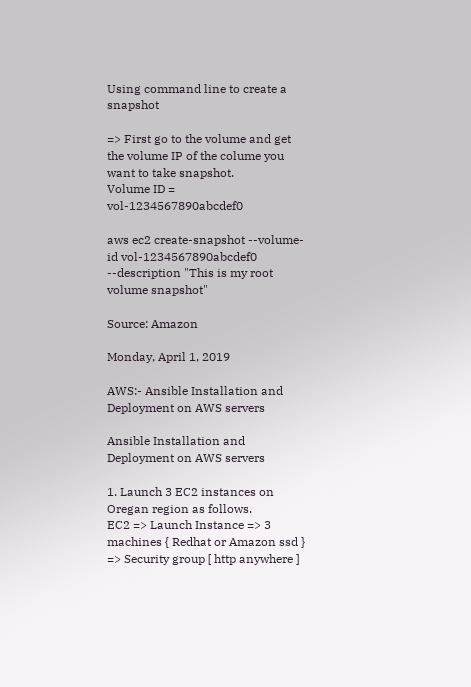Using command line to create a snapshot

=> First go to the volume and get the volume IP of the colume you want to take snapshot.
Volume ID = vol-1234567890abcdef0

aws ec2 create-snapshot --volume-id vol-1234567890abcdef0 --description "This is my root volume snapshot"

Source: Amazon

Monday, April 1, 2019

AWS:- Ansible Installation and Deployment on AWS servers

Ansible Installation and Deployment on AWS servers

1. Launch 3 EC2 instances on Oregan region as follows.
EC2 => Launch Instance => 3 machines { Redhat or Amazon ssd }
=> Security group [ http anywhere ]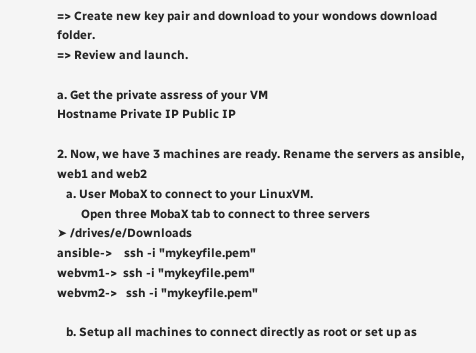=> Create new key pair and download to your wondows download folder.
=> Review and launch.

a. Get the private assress of your VM
Hostname Private IP Public IP

2. Now, we have 3 machines are ready. Rename the servers as ansible, web1 and web2
   a. User MobaX to connect to your LinuxVM.
        Open three MobaX tab to connect to three servers
➤ /drives/e/Downloads
ansible->    ssh -i "mykeyfile.pem"
webvm1->  ssh -i "mykeyfile.pem"
webvm2->   ssh -i "mykeyfile.pem"

   b. Setup all machines to connect directly as root or set up as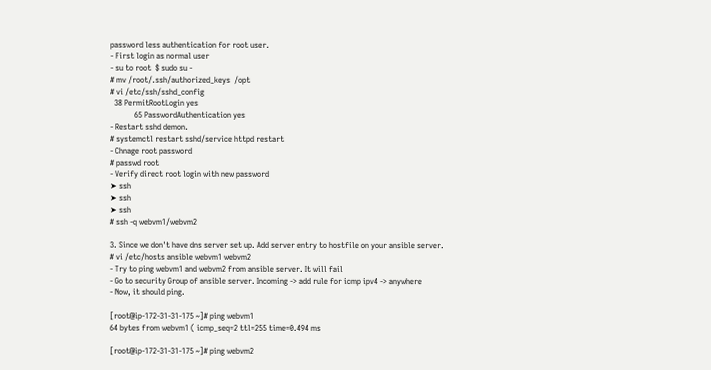password less authentication for root user.
- First login as normal user
- su to root  $ sudo su -
# mv /root/.ssh/authorized_keys  /opt
# vi /etc/ssh/sshd_config
  38 PermitRootLogin yes
            65 PasswordAuthentication yes
- Restart sshd demon.
# systemctl restart sshd/service httpd restart
- Chnage root password
# passwd root
- Verify direct root login with new password
➤ ssh
➤ ssh
➤ ssh
# ssh -q webvm1/webvm2

3. Since we don't have dns server set up. Add server entry to hostfile on your ansible server.
# vi /etc/hosts ansible webvm1 webvm2
- Try to ping webvm1 and webvm2 from ansible server. It will fail
- Go to security Group of ansible server. Incoming -> add rule for icmp ipv4 -> anywhere
- Now, it should ping.

[root@ip-172-31-31-175 ~]# ping webvm1
64 bytes from webvm1 ( icmp_seq=2 ttl=255 time=0.494 ms

[root@ip-172-31-31-175 ~]# ping webvm2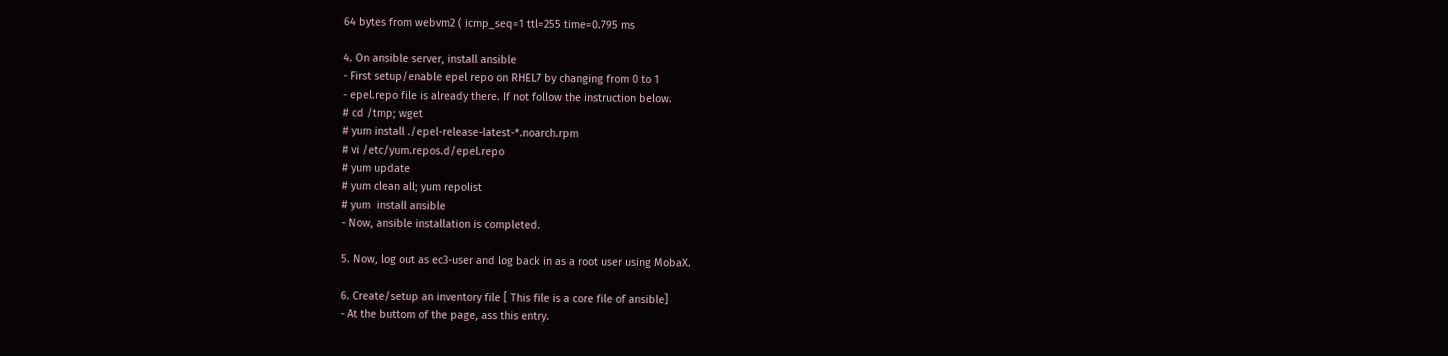64 bytes from webvm2 ( icmp_seq=1 ttl=255 time=0.795 ms

4. On ansible server, install ansible
- First setup/enable epel repo on RHEL7 by changing from 0 to 1
- epel.repo file is already there. If not follow the instruction below.
# cd /tmp; wget
# yum install ./epel-release-latest-*.noarch.rpm
# vi /etc/yum.repos.d/epel.repo
# yum update
# yum clean all; yum repolist
# yum  install ansible
- Now, ansible installation is completed.

5. Now, log out as ec3-user and log back in as a root user using MobaX.

6. Create/setup an inventory file [ This file is a core file of ansible]
- At the buttom of the page, ass this entry.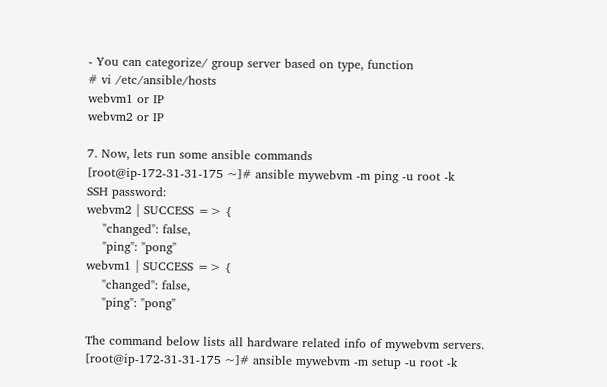- You can categorize/ group server based on type, function
# vi /etc/ansible/hosts
webvm1 or IP
webvm2 or IP

7. Now, lets run some ansible commands
[root@ip-172-31-31-175 ~]# ansible mywebvm -m ping -u root -k
SSH password:
webvm2 | SUCCESS => {
    "changed": false,
    "ping": "pong"
webvm1 | SUCCESS => {
    "changed": false,
    "ping": "pong"

The command below lists all hardware related info of mywebvm servers.
[root@ip-172-31-31-175 ~]# ansible mywebvm -m setup -u root -k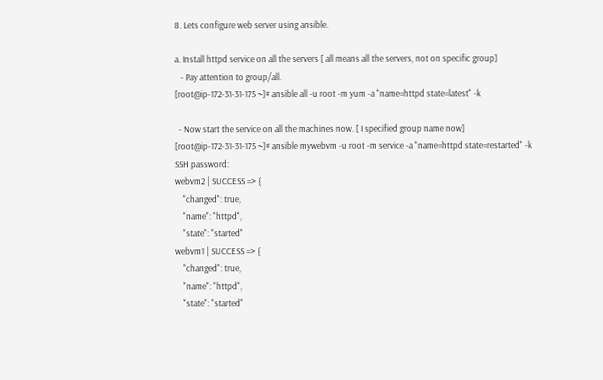8. Lets configure web server using ansible.

a. Install httpd service on all the servers [ all means all the servers, not on specific group]
   - Pay attention to group/all.
[root@ip-172-31-31-175 ~]# ansible all -u root -m yum -a "name=httpd state=latest" -k

  - Now start the service on all the machines now. [ I specified group name now]
[root@ip-172-31-31-175 ~]# ansible mywebvm -u root -m service -a "name=httpd state=restarted" -k
SSH password:
webvm2 | SUCCESS => {
    "changed": true,
    "name": "httpd",
    "state": "started"
webvm1 | SUCCESS => {
    "changed": true,
    "name": "httpd",
    "state": "started"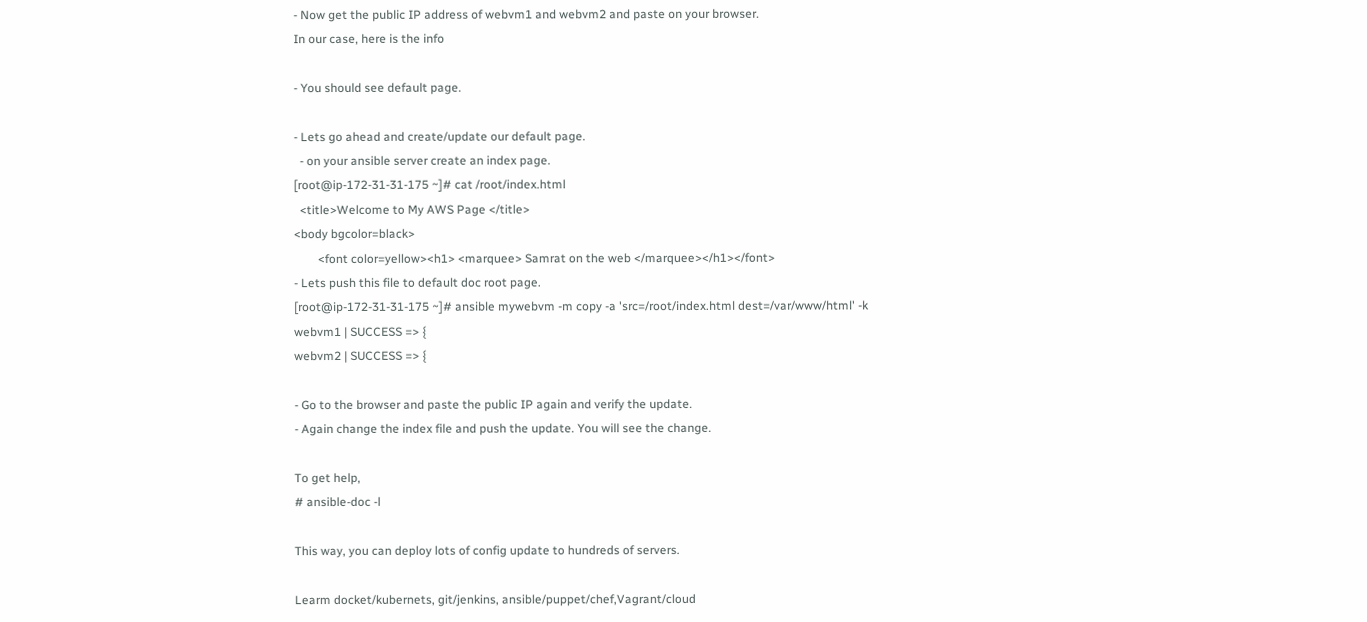- Now get the public IP address of webvm1 and webvm2 and paste on your browser.
In our case, here is the info

- You should see default page.

- Lets go ahead and create/update our default page.
  - on your ansible server create an index page.
[root@ip-172-31-31-175 ~]# cat /root/index.html
  <title>Welcome to My AWS Page </title>
<body bgcolor=black>
        <font color=yellow><h1> <marquee> Samrat on the web </marquee></h1></font>
- Lets push this file to default doc root page.
[root@ip-172-31-31-175 ~]# ansible mywebvm -m copy -a 'src=/root/index.html dest=/var/www/html' -k
webvm1 | SUCCESS => {
webvm2 | SUCCESS => {

- Go to the browser and paste the public IP again and verify the update.
- Again change the index file and push the update. You will see the change.

To get help,
# ansible-doc -l

This way, you can deploy lots of config update to hundreds of servers.

Learm docket/kubernets, git/jenkins, ansible/puppet/chef,Vagrant/cloud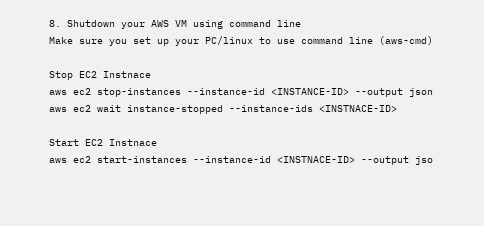8. Shutdown your AWS VM using command line
Make sure you set up your PC/linux to use command line (aws-cmd)

Stop EC2 Instnace
aws ec2 stop-instances --instance-id <INSTANCE-ID> --output json
aws ec2 wait instance-stopped --instance-ids <INSTNACE-ID>

Start EC2 Instnace
aws ec2 start-instances --instance-id <INSTNACE-ID> --output jso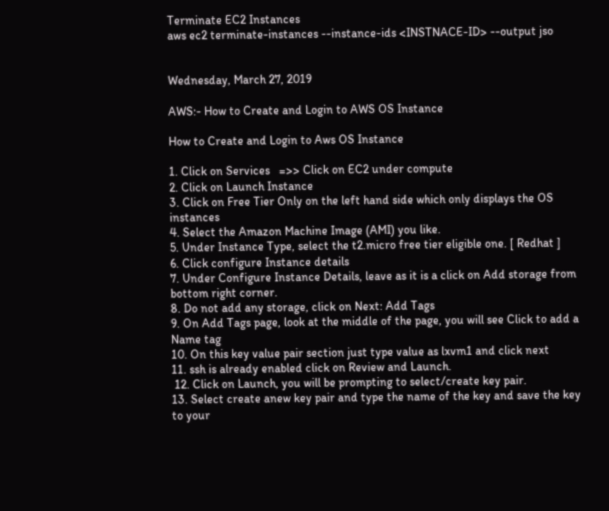Terminate EC2 Instances
aws ec2 terminate-instances --instance-ids <INSTNACE-ID> --output jso


Wednesday, March 27, 2019

AWS:- How to Create and Login to AWS OS Instance

How to Create and Login to Aws OS Instance

1. Click on Services   =>> Click on EC2 under compute
2. Click on Launch Instance
3. Click on Free Tier Only on the left hand side which only displays the OS instances
4. Select the Amazon Machine Image (AMI) you like.
5. Under Instance Type, select the t2.micro free tier eligible one. [ Redhat ]
6. Click configure Instance details
7. Under Configure Instance Details, leave as it is a click on Add storage from bottom right corner.
8. Do not add any storage, click on Next: Add Tags
9. On Add Tags page, look at the middle of the page, you will see Click to add a Name tag
10. On this key value pair section just type value as lxvm1 and click next
11. ssh is already enabled click on Review and Launch.
 12. Click on Launch, you will be prompting to select/create key pair.
13. Select create anew key pair and type the name of the key and save the key to your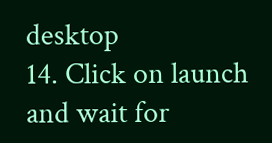desktop
14. Click on launch and wait for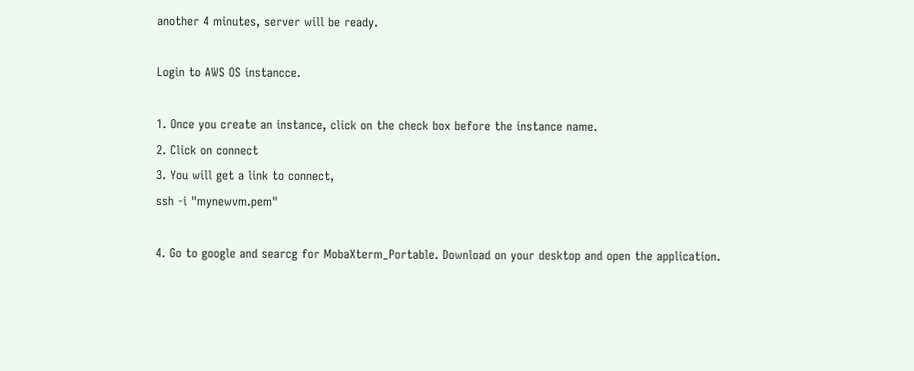another 4 minutes, server will be ready.

Login to AWS OS instancce.

1. Once you create an instance, click on the check box before the instance name.
2. Click on connect
3. You will get a link to connect,
ssh -i "mynewvm.pem"

4. Go to google and searcg for MobaXterm_Portable. Download on your desktop and open the application.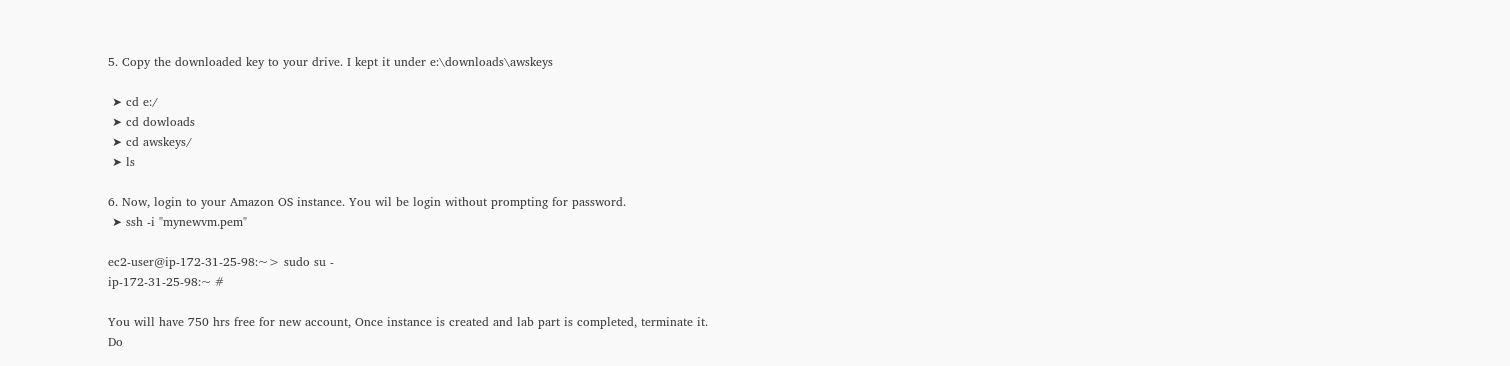5. Copy the downloaded key to your drive. I kept it under e:\downloads\awskeys

 ➤ cd e:/
 ➤ cd dowloads
 ➤ cd awskeys/
 ➤ ls

6. Now, login to your Amazon OS instance. You wil be login without prompting for password.
 ➤ ssh -i "mynewvm.pem"

ec2-user@ip-172-31-25-98:~> sudo su -
ip-172-31-25-98:~ #

You will have 750 hrs free for new account, Once instance is created and lab part is completed, terminate it. Do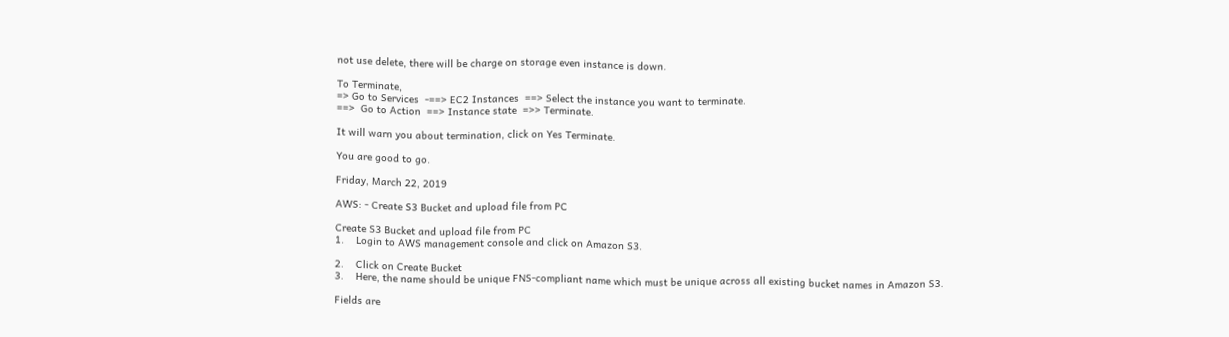not use delete, there will be charge on storage even instance is down.

To Terminate,
=> Go to Services  -==> EC2 Instances  ==> Select the instance you want to terminate.
==>  Go to Action  ==> Instance state  =>> Terminate.

It will warn you about termination, click on Yes Terminate.

You are good to go.

Friday, March 22, 2019

AWS: - Create S3 Bucket and upload file from PC

Create S3 Bucket and upload file from PC
1.    Login to AWS management console and click on Amazon S3.

2.    Click on Create Bucket
3.    Here, the name should be unique FNS-compliant name which must be unique across all existing bucket names in Amazon S3.

Fields are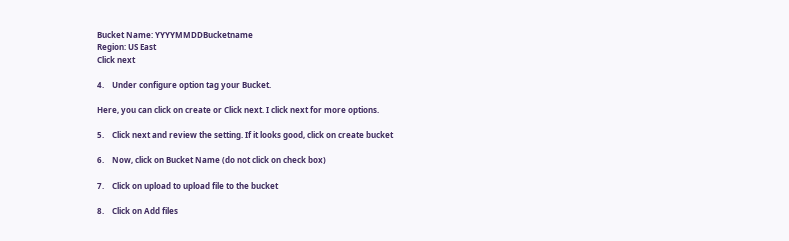Bucket Name: YYYYMMDDBucketname
Region: US East
Click next

4.    Under configure option tag your Bucket.

Here, you can click on create or Click next. I click next for more options.

5.    Click next and review the setting. If it looks good, click on create bucket

6.    Now, click on Bucket Name (do not click on check box)

7.    Click on upload to upload file to the bucket

8.    Click on Add files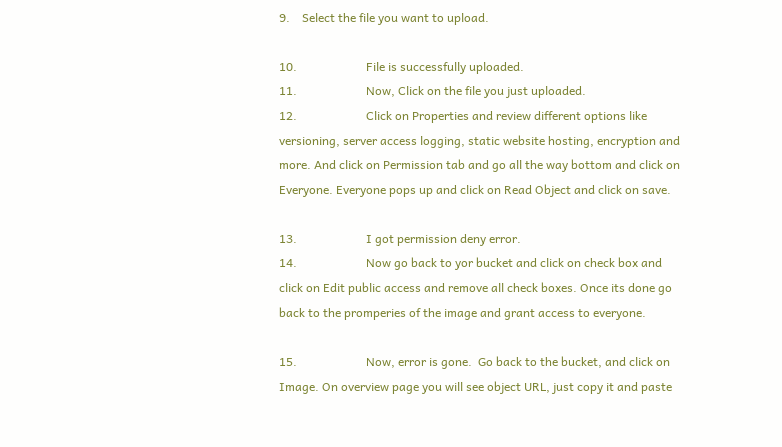9.    Select the file you want to upload.

10.                       File is successfully uploaded.
11.                       Now, Click on the file you just uploaded.
12.                       Click on Properties and review different options like versioning, server access logging, static website hosting, encryption and more. And click on Permission tab and go all the way bottom and click on Everyone. Everyone pops up and click on Read Object and click on save.

13.                       I got permission deny error.
14.                       Now go back to yor bucket and click on check box and click on Edit public access and remove all check boxes. Once its done go back to the promperies of the image and grant access to everyone.

15.                       Now, error is gone.  Go back to the bucket, and click on Image. On overview page you will see object URL, just copy it and paste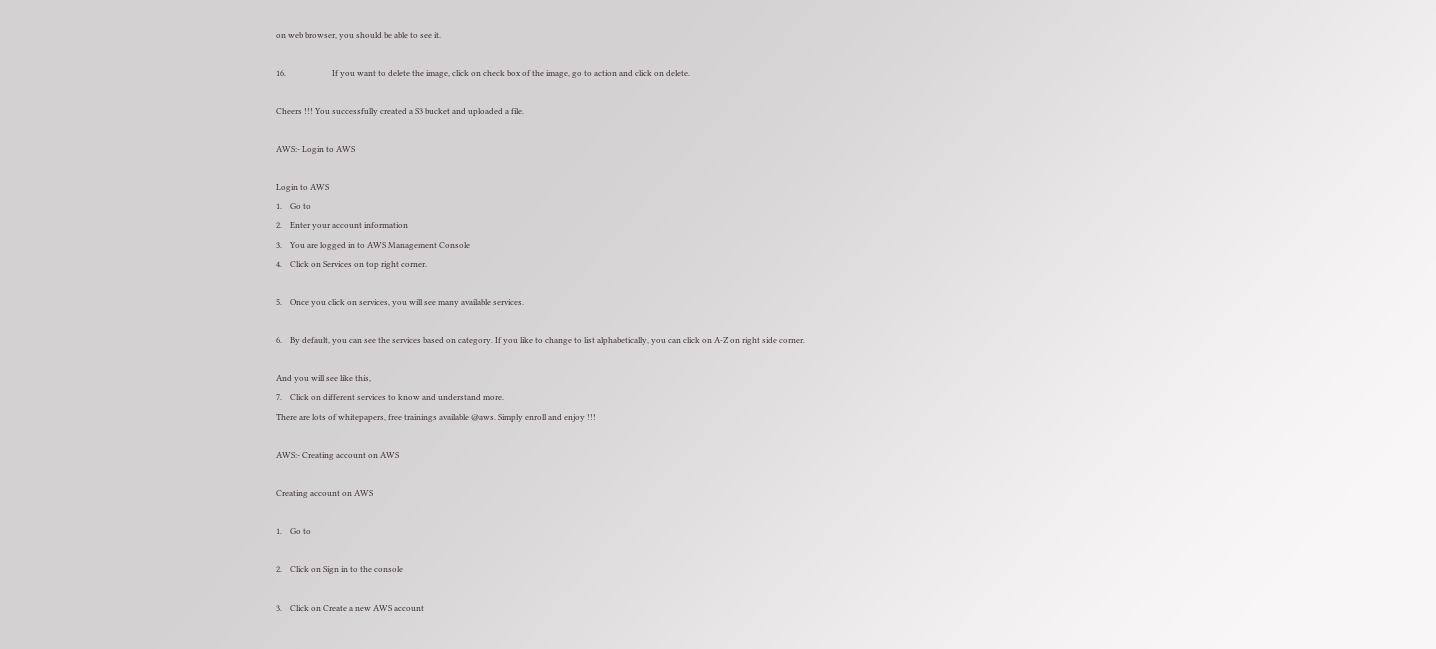on web browser, you should be able to see it.

16.                       If you want to delete the image, click on check box of the image, go to action and click on delete.

Cheers !!! You successfully created a S3 bucket and uploaded a file.

AWS:- Login to AWS

Login to AWS
1.    Go to
2.    Enter your account information
3.    You are logged in to AWS Management Console
4.    Click on Services on top right corner.

5.    Once you click on services, you will see many available services.

6.    By default, you can see the services based on category. If you like to change to list alphabetically, you can click on A-Z on right side corner.

And you will see like this,
7.    Click on different services to know and understand more.
There are lots of whitepapers, free trainings available @aws. Simply enroll and enjoy !!!

AWS:- Creating account on AWS

Creating account on AWS

1.    Go to

2.    Click on Sign in to the console

3.    Click on Create a new AWS account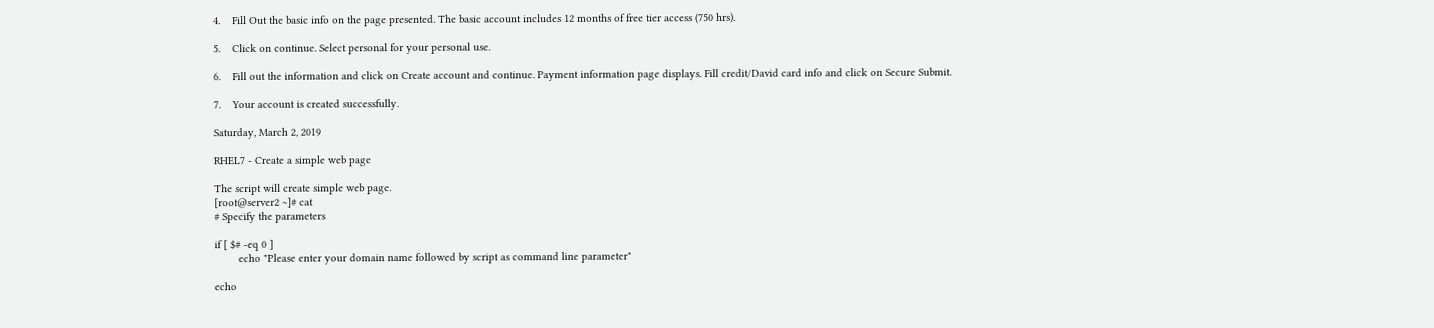4.    Fill Out the basic info on the page presented. The basic account includes 12 months of free tier access (750 hrs).

5.    Click on continue. Select personal for your personal use.

6.    Fill out the information and click on Create account and continue. Payment information page displays. Fill credit/David card info and click on Secure Submit.

7.    Your account is created successfully.

Saturday, March 2, 2019

RHEL7 - Create a simple web page

The script will create simple web page.
[root@server2 ~]# cat
# Specify the parameters

if [ $# -eq 0 ]
        echo "Please enter your domain name followed by script as command line parameter"

echo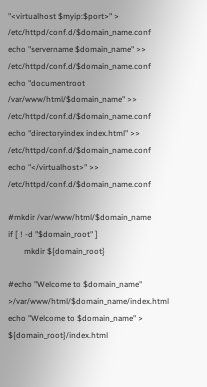"<virtualhost $myip:$port>" > /etc/httpd/conf.d/$domain_name.conf
echo "servername $domain_name" >> /etc/httpd/conf.d/$domain_name.conf
echo "documentroot /var/www/html/$domain_name" >> /etc/httpd/conf.d/$domain_name.conf
echo "directoryindex index.html" >> /etc/httpd/conf.d/$domain_name.conf
echo "</virtualhost>" >> /etc/httpd/conf.d/$domain_name.conf

#mkdir /var/www/html/$domain_name
if [ ! -d "$domain_root" ]
        mkdir ${domain_root}

#echo "Welcome to $domain_name" >/var/www/html/$domain_name/index.html
echo "Welcome to $domain_name" > ${domain_root}/index.html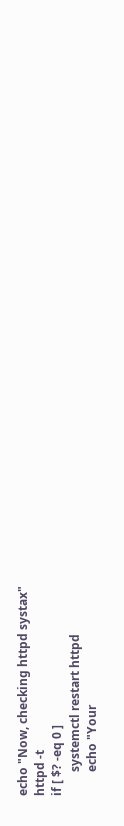echo "Now, checking httpd systax"
httpd -t
if [ $? -eq 0 ]
        systemctl restart httpd
        echo "Your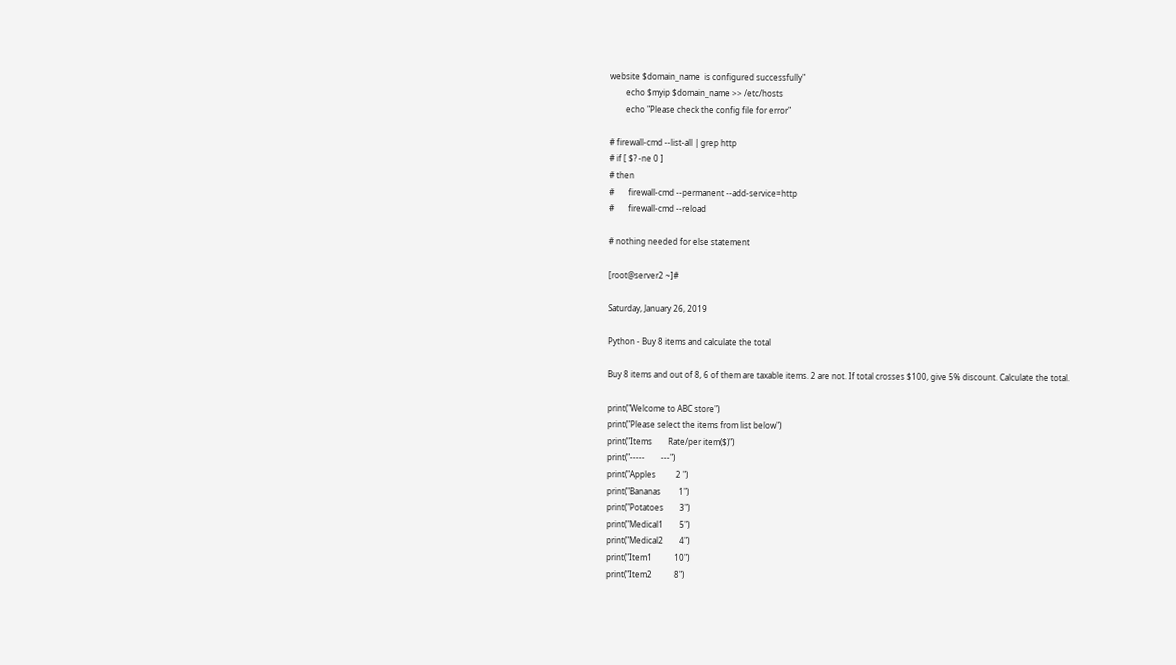website $domain_name  is configured successfully"
        echo $myip $domain_name >> /etc/hosts
        echo "Please check the config file for error"

# firewall-cmd --list-all | grep http
# if [ $? -ne 0 ]
# then
#       firewall-cmd --permanent --add-service=http
#       firewall-cmd --reload

# nothing needed for else statement

[root@server2 ~]#

Saturday, January 26, 2019

Python - Buy 8 items and calculate the total

Buy 8 items and out of 8, 6 of them are taxable items. 2 are not. If total crosses $100, give 5% discount. Calculate the total.

print("Welcome to ABC store")
print("Please select the items from list below")
print("Items        Rate/per item($)")
print("-----        ---")
print("Apples          2 ")
print("Bananas         1")
print("Potatoes        3")
print("Medical1        5")
print("Medical2        4")
print("Item1           10")
print("Item2           8")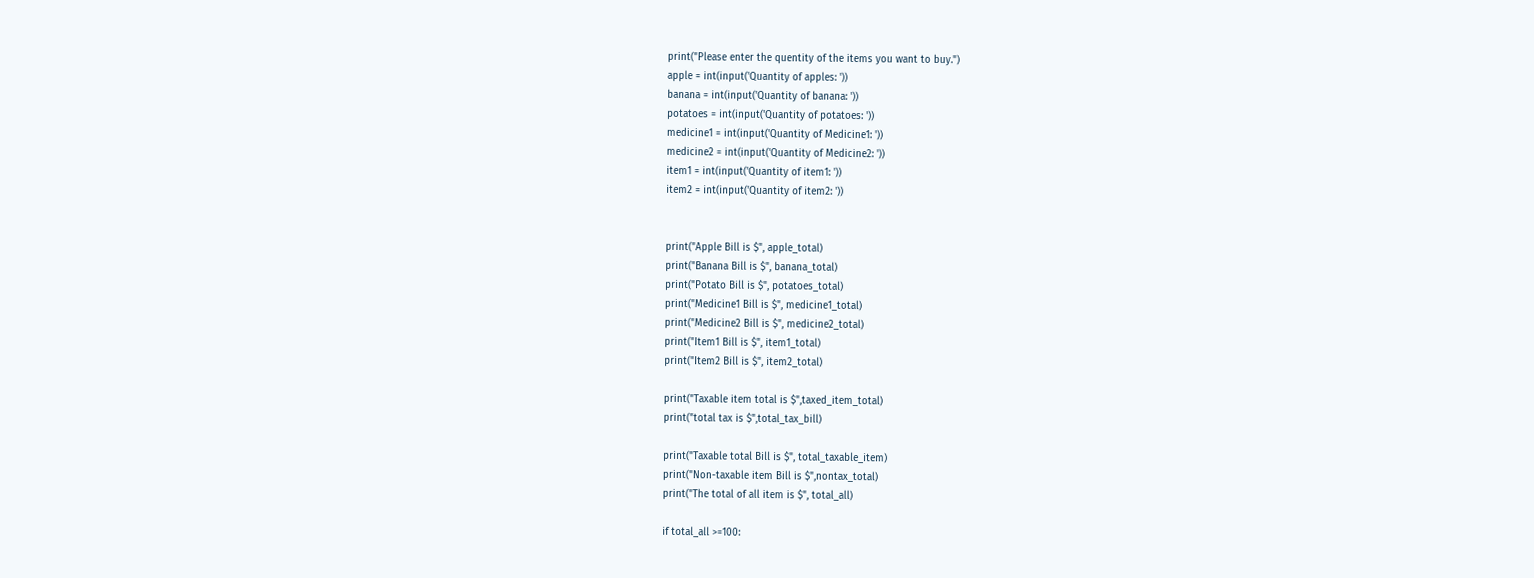print("Please enter the quentity of the items you want to buy.")
apple = int(input('Quantity of apples: '))
banana = int(input('Quantity of banana: '))
potatoes = int(input('Quantity of potatoes: '))
medicine1 = int(input('Quantity of Medicine1: '))
medicine2 = int(input('Quantity of Medicine2: '))
item1 = int(input('Quantity of item1: '))
item2 = int(input('Quantity of item2: '))


print("Apple Bill is $", apple_total)
print("Banana Bill is $", banana_total)
print("Potato Bill is $", potatoes_total)
print("Medicine1 Bill is $", medicine1_total)
print("Medicine2 Bill is $", medicine2_total)
print("Item1 Bill is $", item1_total)
print("Item2 Bill is $", item2_total)

print("Taxable item total is $",taxed_item_total)
print("total tax is $",total_tax_bill)

print("Taxable total Bill is $", total_taxable_item)
print("Non-taxable item Bill is $",nontax_total)
print("The total of all item is $", total_all)

if total_all >=100: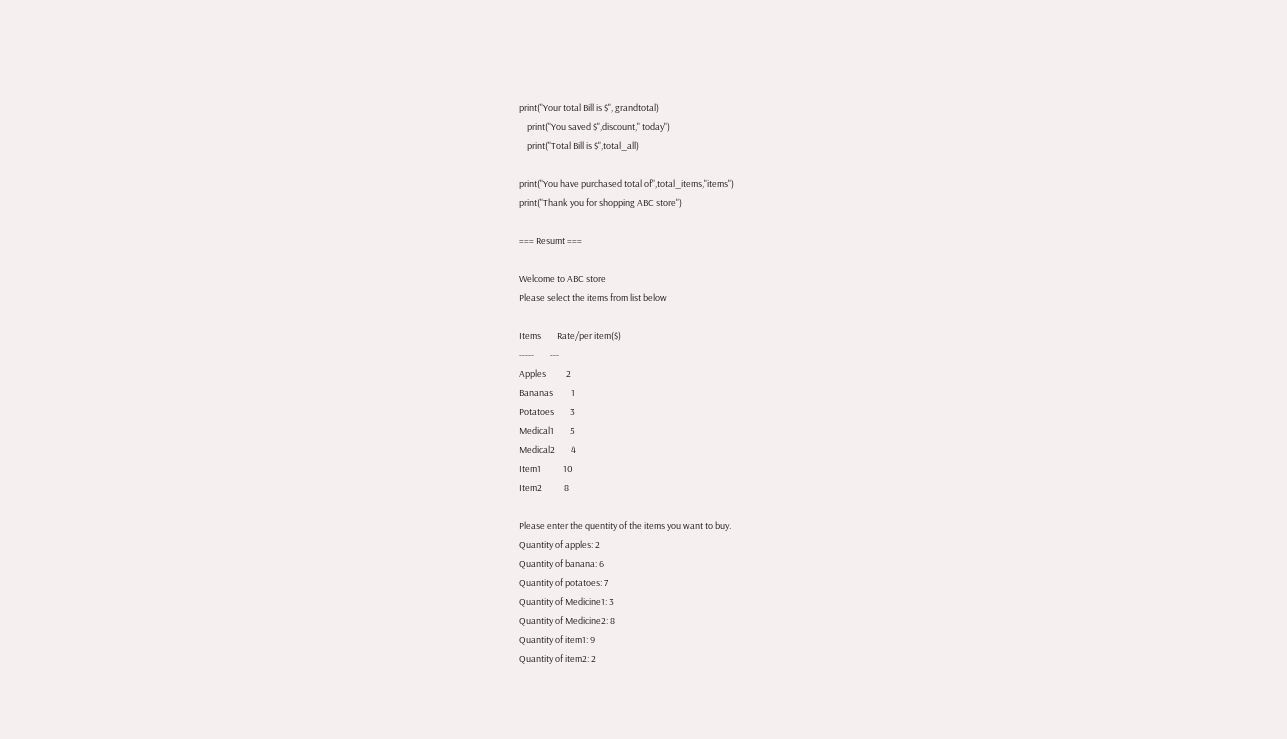print("Your total Bill is $", grandtotal)
    print("You saved $",discount," today")
    print("Total Bill is $",total_all)

print("You have purchased total of",total_items,"items")
print("Thank you for shopping ABC store")

=== Resumt ===

Welcome to ABC store
Please select the items from list below

Items        Rate/per item($)
-----        ---
Apples          2
Bananas         1
Potatoes        3
Medical1        5
Medical2        4
Item1           10
Item2           8

Please enter the quentity of the items you want to buy.
Quantity of apples: 2
Quantity of banana: 6
Quantity of potatoes: 7
Quantity of Medicine1: 3
Quantity of Medicine2: 8
Quantity of item1: 9
Quantity of item2: 2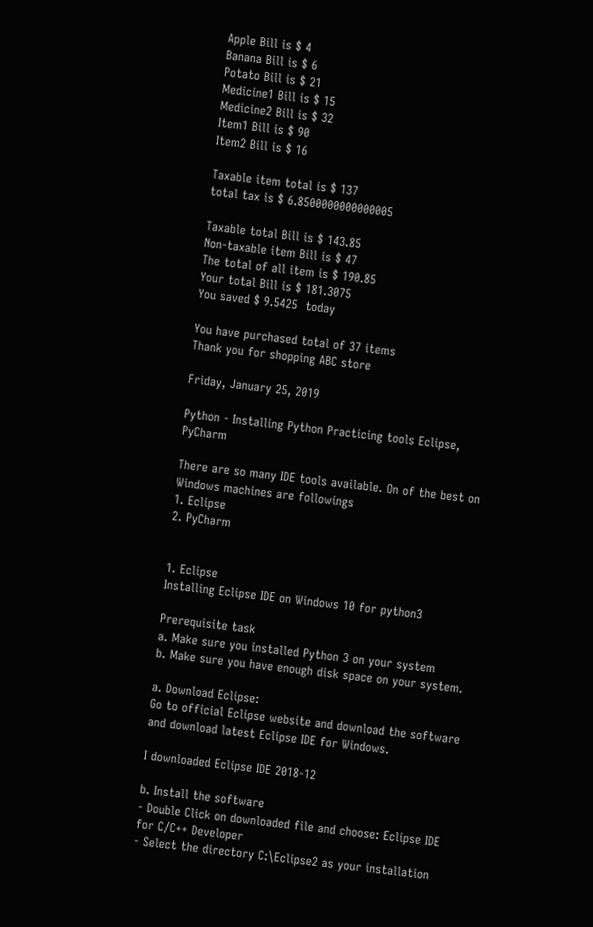Apple Bill is $ 4
Banana Bill is $ 6
Potato Bill is $ 21
Medicine1 Bill is $ 15
Medicine2 Bill is $ 32
Item1 Bill is $ 90
Item2 Bill is $ 16

Taxable item total is $ 137
total tax is $ 6.8500000000000005

Taxable total Bill is $ 143.85
Non-taxable item Bill is $ 47
The total of all item is $ 190.85
Your total Bill is $ 181.3075
You saved $ 9.5425  today

You have purchased total of 37 items
Thank you for shopping ABC store

Friday, January 25, 2019

Python - Installing Python Practicing tools Eclipse, PyCharm

There are so many IDE tools available. On of the best on Windows machines are followings
1. Eclipse
2. PyCharm


1. Eclipse
Installing Eclipse IDE on Windows 10 for python3

Prerequisite task
a. Make sure you installed Python 3 on your system
b. Make sure you have enough disk space on your system.

a. Download Eclipse:
Go to official Eclipse website and download the software and download latest Eclipse IDE for Windows.

I downloaded Eclipse IDE 2018‑12

b. Install the software
- Double Click on downloaded file and choose: Eclipse IDE for C/C++ Developer
- Select the directory C:\Eclipse2 as your installation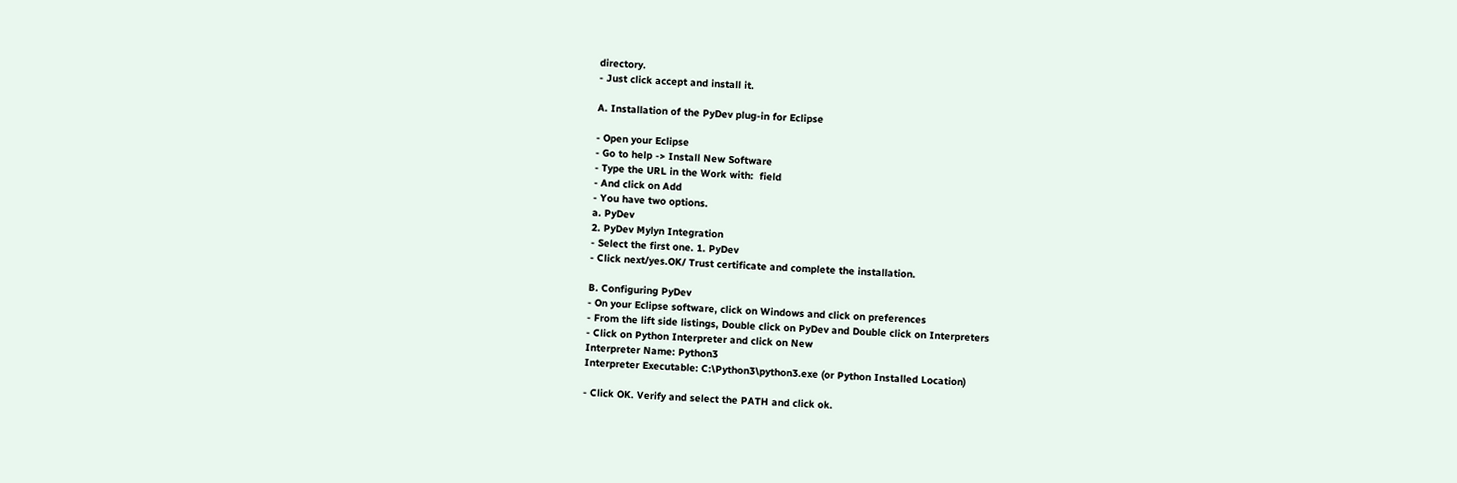directory.
- Just click accept and install it.

A. Installation of the PyDev plug-in for Eclipse

- Open your Eclipse
- Go to help -> Install New Software
- Type the URL in the Work with:  field
- And click on Add
- You have two options.
a. PyDev
2. PyDev Mylyn Integration
- Select the first one. 1. PyDev
- Click next/yes.OK/ Trust certificate and complete the installation.

B. Configuring PyDev
- On your Eclipse software, click on Windows and click on preferences
- From the lift side listings, Double click on PyDev and Double click on Interpreters
- Click on Python Interpreter and click on New
Interpreter Name: Python3
Interpreter Executable: C:\Python3\python3.exe (or Python Installed Location)

- Click OK. Verify and select the PATH and click ok.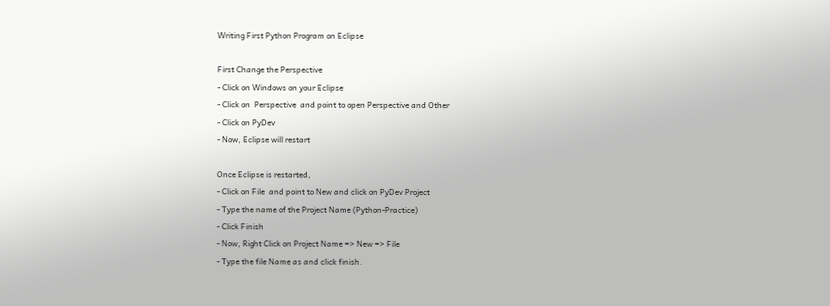Writing First Python Program on Eclipse

First Change the Perspective
- Click on Windows on your Eclipse
- Click on  Perspective  and point to open Perspective and Other
- Click on PyDev
- Now, Eclipse will restart

Once Eclipse is restarted,
- Click on File  and point to New and click on PyDev Project
- Type the name of the Project Name (Python-Practice)
- Click Finish
- Now, Right Click on Project Name => New => File
- Type the file Name as and click finish.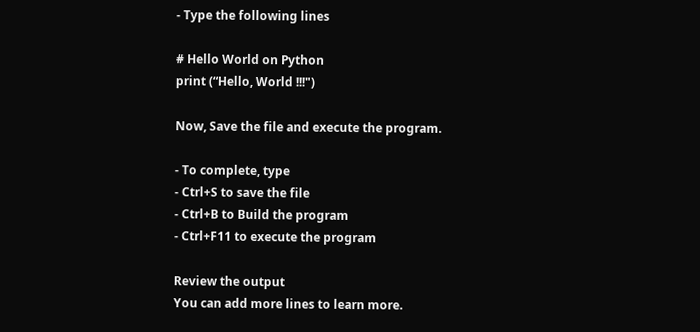- Type the following lines

# Hello World on Python
print (“Hello, World !!!")

Now, Save the file and execute the program.

- To complete, type
- Ctrl+S to save the file
- Ctrl+B to Build the program
- Ctrl+F11 to execute the program

Review the output
You can add more lines to learn more.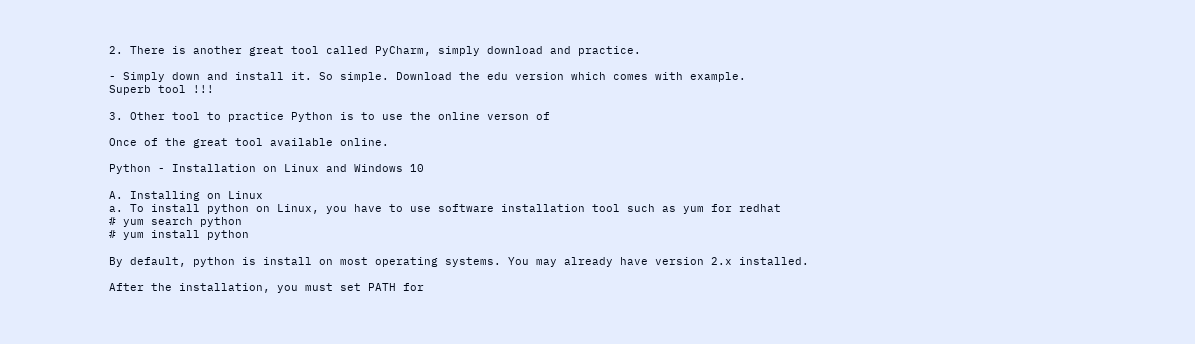2. There is another great tool called PyCharm, simply download and practice.

- Simply down and install it. So simple. Download the edu version which comes with example.
Superb tool !!!

3. Other tool to practice Python is to use the online verson of

Once of the great tool available online.

Python - Installation on Linux and Windows 10

A. Installing on Linux
a. To install python on Linux, you have to use software installation tool such as yum for redhat
# yum search python
# yum install python

By default, python is install on most operating systems. You may already have version 2.x installed.

After the installation, you must set PATH for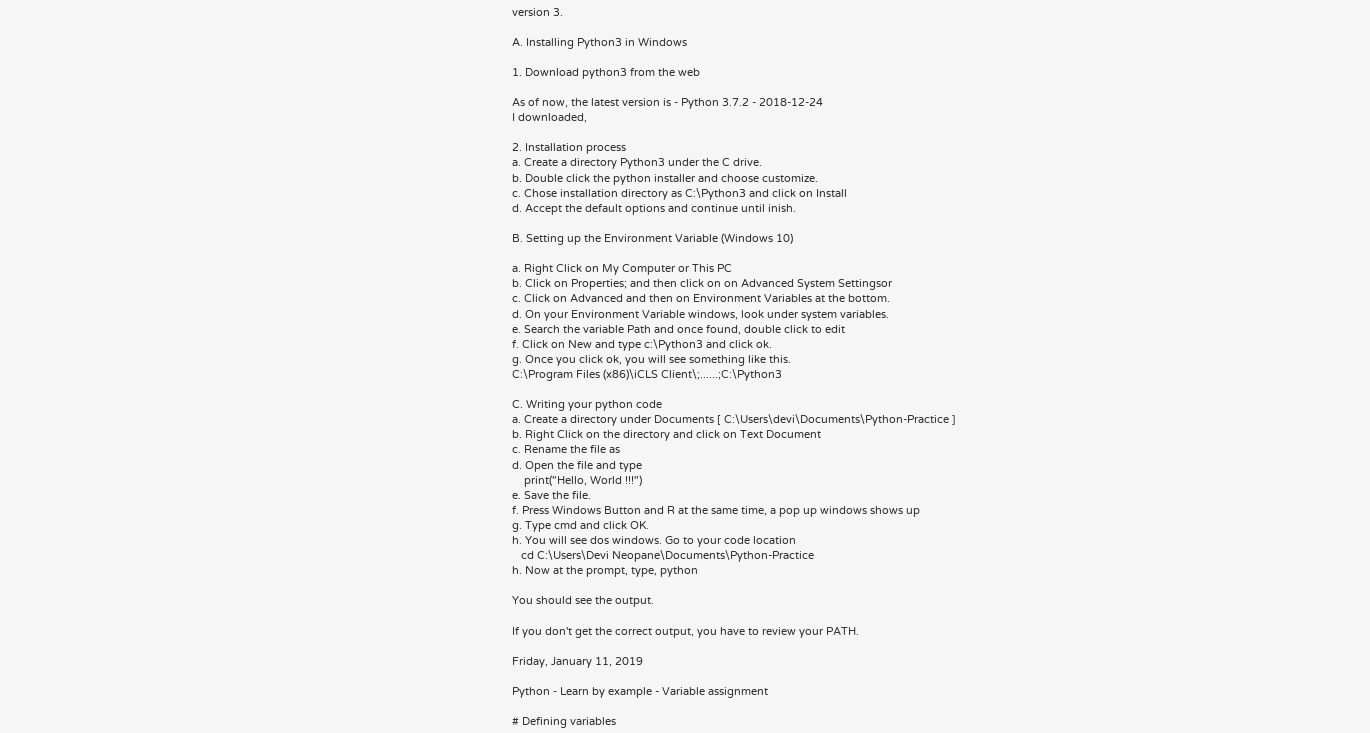version 3.

A. Installing Python3 in Windows

1. Download python3 from the web

As of now, the latest version is - Python 3.7.2 - 2018-12-24
I downloaded,

2. Installation process
a. Create a directory Python3 under the C drive.
b. Double click the python installer and choose customize.
c. Chose installation directory as C:\Python3 and click on Install
d. Accept the default options and continue until inish.

B. Setting up the Environment Variable (Windows 10)

a. Right Click on My Computer or This PC
b. Click on Properties; and then click on on Advanced System Settingsor
c. Click on Advanced and then on Environment Variables at the bottom.
d. On your Environment Variable windows, look under system variables.
e. Search the variable Path and once found, double click to edit
f. Click on New and type c:\Python3 and click ok.
g. Once you click ok, you will see something like this.
C:\Program Files (x86)\iCLS Client\;......;C:\Python3

C. Writing your python code
a. Create a directory under Documents [ C:\Users\devi\Documents\Python-Practice ]
b. Right Click on the directory and click on Text Document
c. Rename the file as
d. Open the file and type
    print("Hello, World !!!")
e. Save the file.
f. Press Windows Button and R at the same time, a pop up windows shows up
g. Type cmd and click OK.
h. You will see dos windows. Go to your code location
   cd C:\Users\Devi Neopane\Documents\Python-Practice
h. Now at the prompt, type, python

You should see the output.

If you don't get the correct output, you have to review your PATH.

Friday, January 11, 2019

Python - Learn by example - Variable assignment

# Defining variables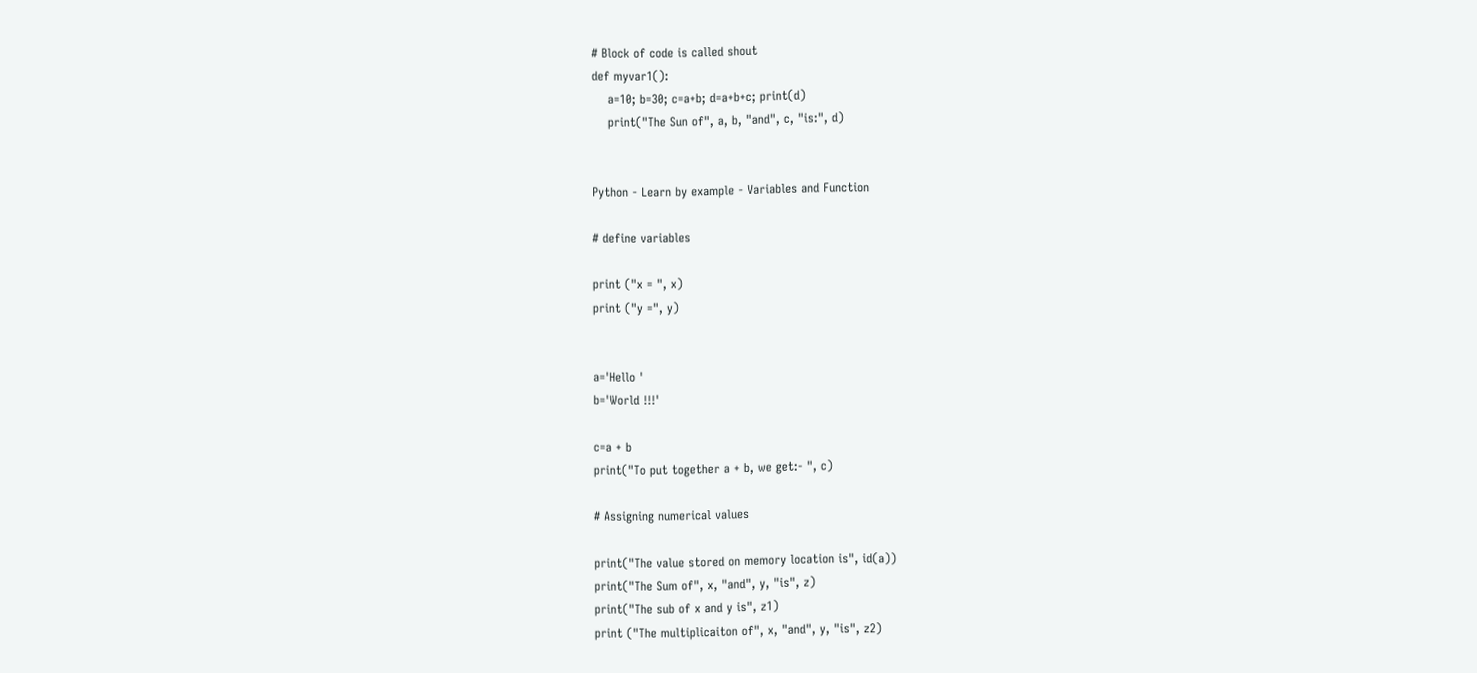# Block of code is called shout
def myvar1():
    a=10; b=30; c=a+b; d=a+b+c; print(d)
    print("The Sun of", a, b, "and", c, "is:", d)


Python - Learn by example - Variables and Function

# define variables

print ("x = ", x)
print ("y =", y)


a='Hello '
b='World !!!'

c=a + b
print("To put together a + b, we get:- ", c)

# Assigning numerical values

print("The value stored on memory location is", id(a))
print("The Sum of", x, "and", y, "is", z)
print("The sub of x and y is", z1)
print ("The multiplicaiton of", x, "and", y, "is", z2)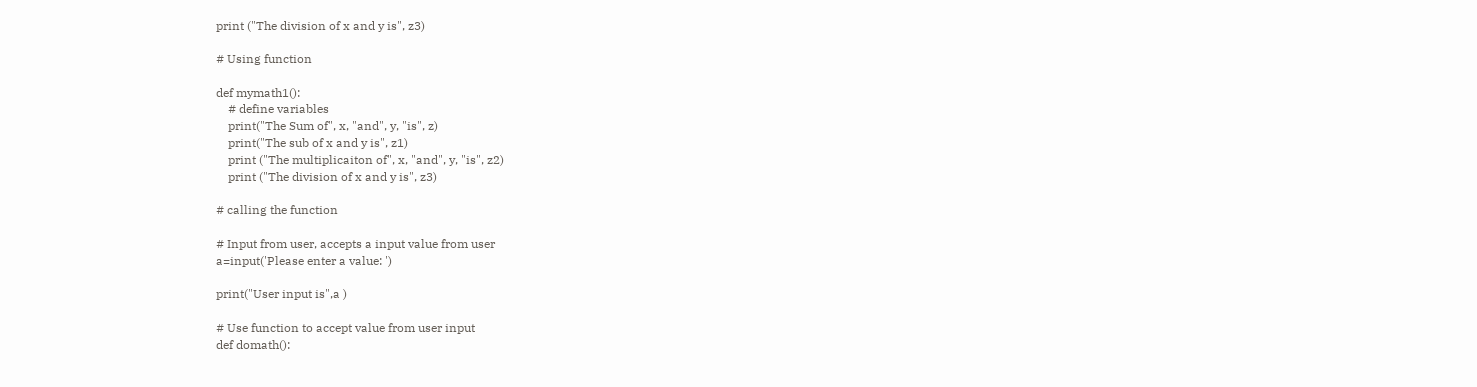print ("The division of x and y is", z3)

# Using function

def mymath1():
    # define variables
    print("The Sum of", x, "and", y, "is", z)
    print("The sub of x and y is", z1)
    print ("The multiplicaiton of", x, "and", y, "is", z2)
    print ("The division of x and y is", z3)

# calling the function

# Input from user, accepts a input value from user
a=input('Please enter a value: ')

print("User input is",a )

# Use function to accept value from user input
def domath():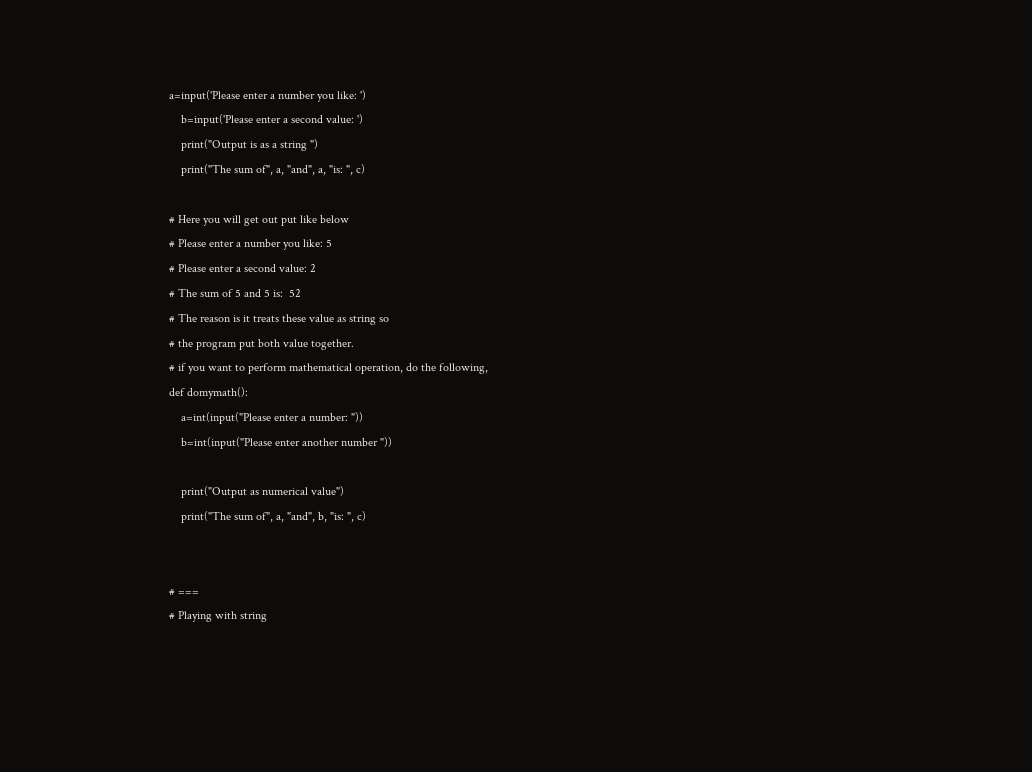a=input('Please enter a number you like: ')
    b=input('Please enter a second value: ')
    print("Output is as a string ")
    print("The sum of", a, "and", a, "is: ", c)

# Here you will get out put like below
# Please enter a number you like: 5
# Please enter a second value: 2
# The sum of 5 and 5 is:  52
# The reason is it treats these value as string so
# the program put both value together.
# if you want to perform mathematical operation, do the following,
def domymath():
    a=int(input("Please enter a number: "))
    b=int(input("Please enter another number "))

    print("Output as numerical value")
    print("The sum of", a, "and", b, "is: ", c)


# ===
# Playing with string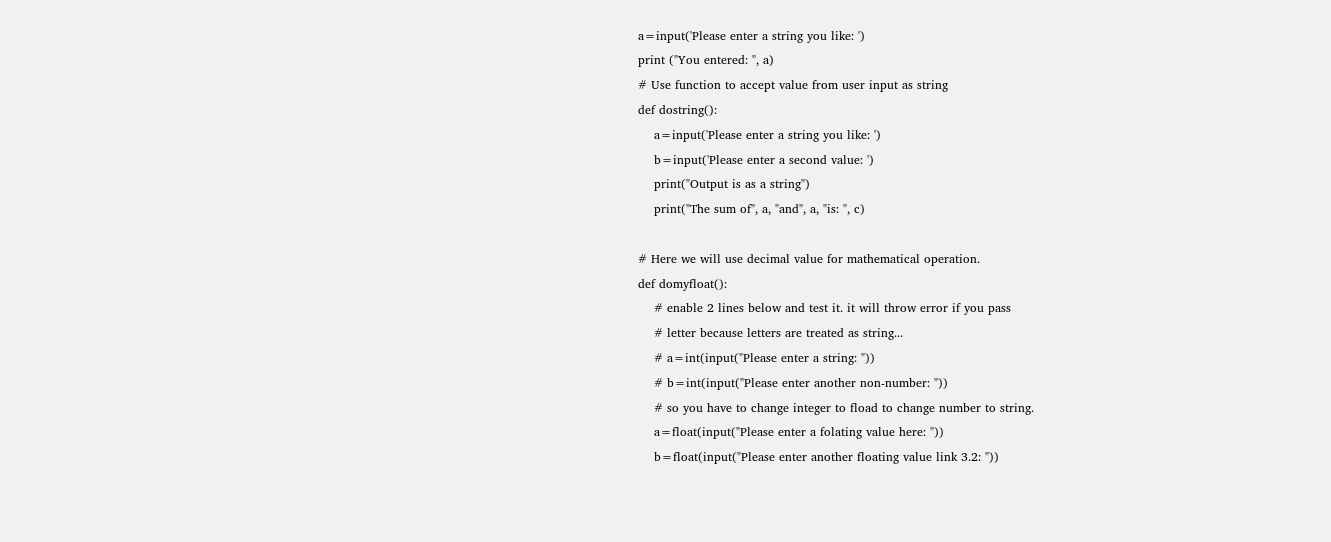a=input('Please enter a string you like: ')
print ("You entered: ", a)
# Use function to accept value from user input as string
def dostring():
    a=input('Please enter a string you like: ')
    b=input('Please enter a second value: ')
    print("Output is as a string")
    print("The sum of", a, "and", a, "is: ", c)

# Here we will use decimal value for mathematical operation.
def domyfloat():
    # enable 2 lines below and test it. it will throw error if you pass
    # letter because letters are treated as string...
    # a=int(input("Please enter a string: "))
    # b=int(input("Please enter another non-number: "))
    # so you have to change integer to fload to change number to string.
    a=float(input("Please enter a folating value here: "))
    b=float(input("Please enter another floating value link 3.2: "))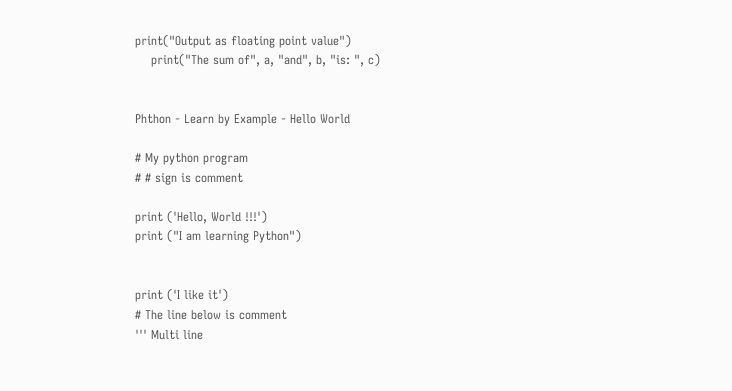print("Output as floating point value")
    print("The sum of", a, "and", b, "is: ", c)


Phthon - Learn by Example - Hello World

# My python program
# # sign is comment

print ('Hello, World !!!')
print ("I am learning Python")


print ('I like it')
# The line below is comment
''' Multi line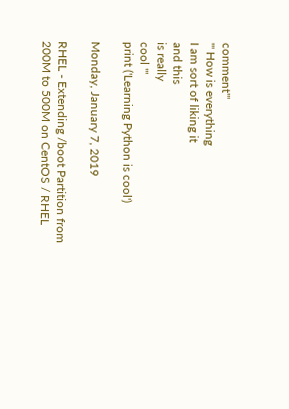comment'''
''' How is everything
I am sort of liking it
and this
is really
cool '''
print ('Learning Python is cool')

Monday, January 7, 2019

RHEL - Extending /boot Partition from 200M to 500M on CentOS / RHEL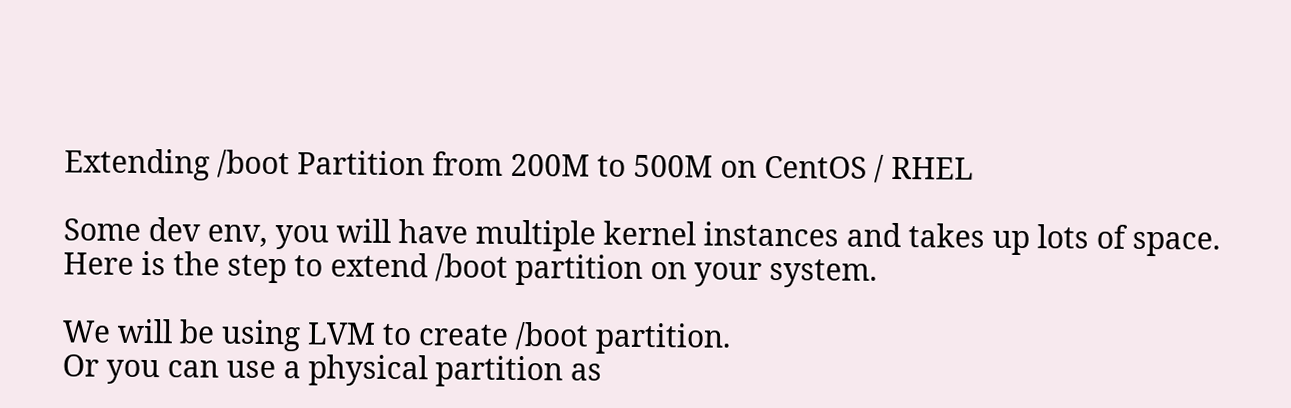Extending /boot Partition from 200M to 500M on CentOS / RHEL

Some dev env, you will have multiple kernel instances and takes up lots of space.
Here is the step to extend /boot partition on your system.

We will be using LVM to create /boot partition.
Or you can use a physical partition as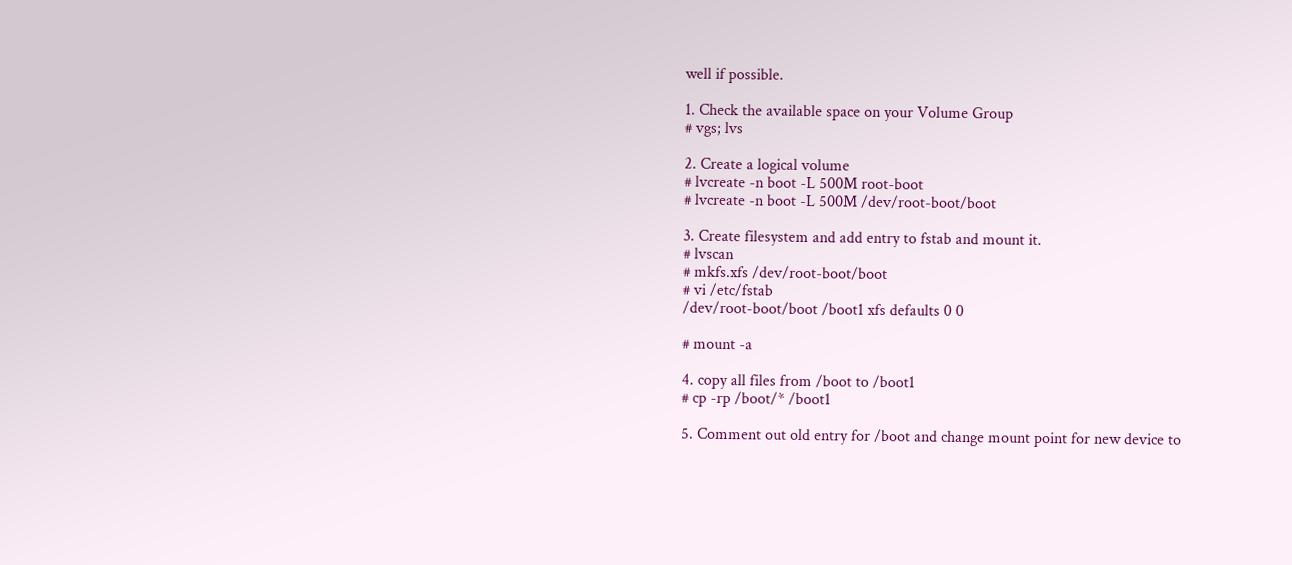well if possible.

1. Check the available space on your Volume Group
# vgs; lvs

2. Create a logical volume
# lvcreate -n boot -L 500M root-boot
# lvcreate -n boot -L 500M /dev/root-boot/boot

3. Create filesystem and add entry to fstab and mount it.
# lvscan
# mkfs.xfs /dev/root-boot/boot
# vi /etc/fstab
/dev/root-boot/boot /boot1 xfs defaults 0 0

# mount -a

4. copy all files from /boot to /boot1
# cp -rp /boot/* /boot1

5. Comment out old entry for /boot and change mount point for new device to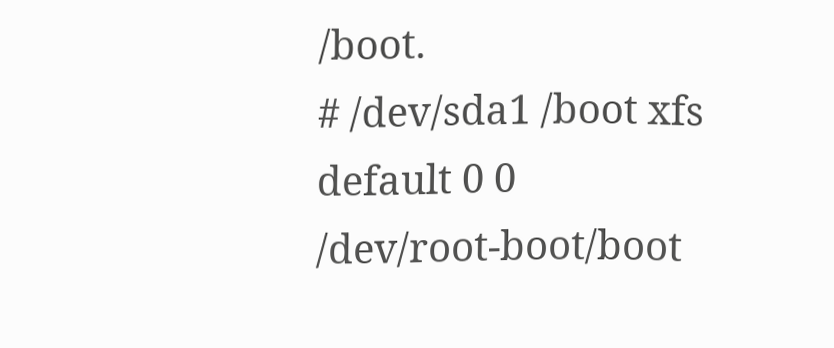/boot.
# /dev/sda1 /boot xfs default 0 0
/dev/root-boot/boot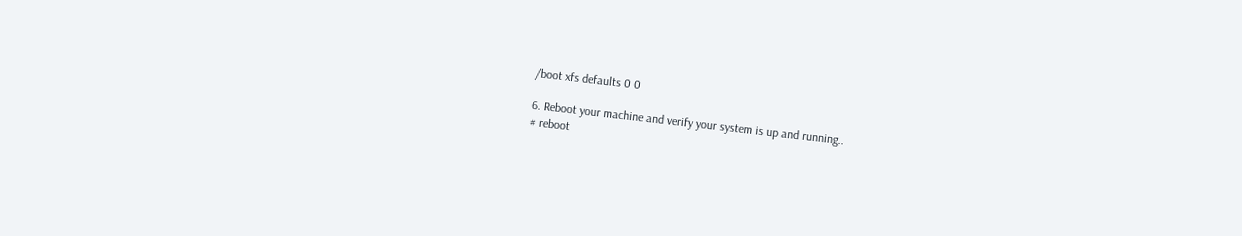/boot xfs defaults 0 0

6. Reboot your machine and verify your system is up and running..
# reboot